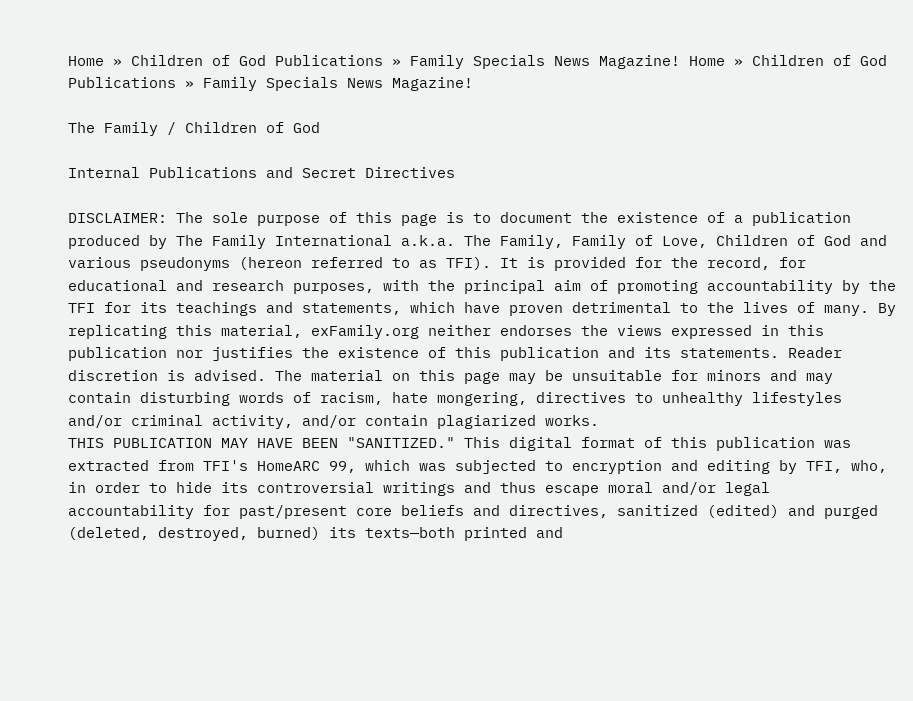Home » Children of God Publications » Family Specials News Magazine! Home » Children of God Publications » Family Specials News Magazine!

The Family / Children of God

Internal Publications and Secret Directives

DISCLAIMER: The sole purpose of this page is to document the existence of a publication produced by The Family International a.k.a. The Family, Family of Love, Children of God and various pseudonyms (hereon referred to as TFI). It is provided for the record, for educational and research purposes, with the principal aim of promoting accountability by the TFI for its teachings and statements, which have proven detrimental to the lives of many. By replicating this material, exFamily.org neither endorses the views expressed in this publication nor justifies the existence of this publication and its statements. Reader discretion is advised. The material on this page may be unsuitable for minors and may contain disturbing words of racism, hate mongering, directives to unhealthy lifestyles and/or criminal activity, and/or contain plagiarized works.
THIS PUBLICATION MAY HAVE BEEN "SANITIZED." This digital format of this publication was extracted from TFI's HomeARC 99, which was subjected to encryption and editing by TFI, who, in order to hide its controversial writings and thus escape moral and/or legal accountability for past/present core beliefs and directives, sanitized (edited) and purged (deleted, destroyed, burned) its texts—both printed and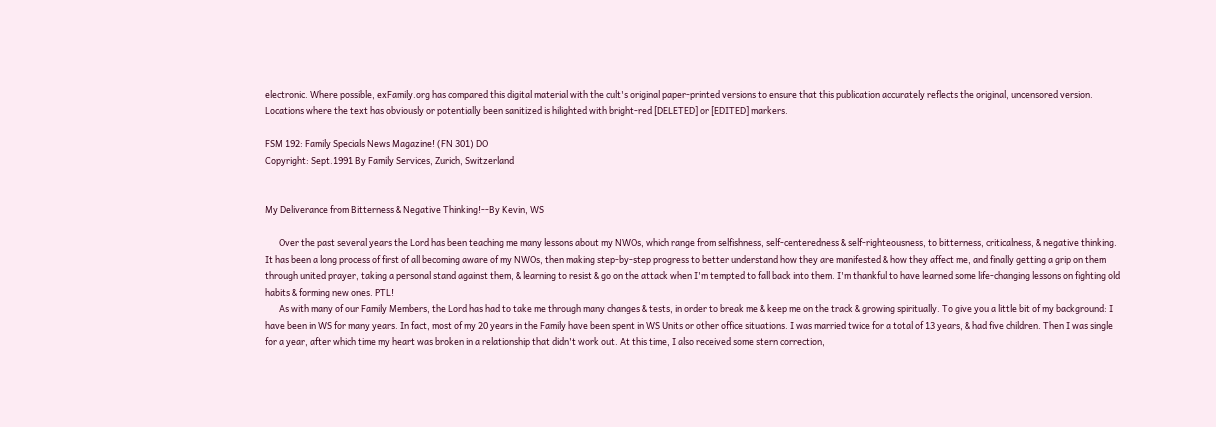electronic. Where possible, exFamily.org has compared this digital material with the cult's original paper-printed versions to ensure that this publication accurately reflects the original, uncensored version. Locations where the text has obviously or potentially been sanitized is hilighted with bright-red [DELETED] or [EDITED] markers.

FSM 192: Family Specials News Magazine! (FN 301) DO
Copyright: Sept.1991 By Family Services, Zurich, Switzerland


My Deliverance from Bitterness & Negative Thinking!--By Kevin, WS

       Over the past several years the Lord has been teaching me many lessons about my NWOs, which range from selfishness, self-centeredness & self-righteousness, to bitterness, criticalness, & negative thinking. It has been a long process of first of all becoming aware of my NWOs, then making step-by-step progress to better understand how they are manifested & how they affect me, and finally getting a grip on them through united prayer, taking a personal stand against them, & learning to resist & go on the attack when I'm tempted to fall back into them. I'm thankful to have learned some life-changing lessons on fighting old habits & forming new ones. PTL!
       As with many of our Family Members, the Lord has had to take me through many changes & tests, in order to break me & keep me on the track & growing spiritually. To give you a little bit of my background: I have been in WS for many years. In fact, most of my 20 years in the Family have been spent in WS Units or other office situations. I was married twice for a total of 13 years, & had five children. Then I was single for a year, after which time my heart was broken in a relationship that didn't work out. At this time, I also received some stern correction,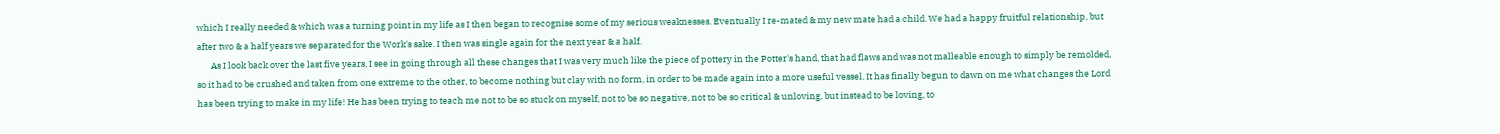which I really needed & which was a turning point in my life as I then began to recognise some of my serious weaknesses. Eventually I re-mated & my new mate had a child. We had a happy fruitful relationship, but after two & a half years we separated for the Work's sake. I then was single again for the next year & a half.
       As I look back over the last five years, I see in going through all these changes that I was very much like the piece of pottery in the Potter's hand, that had flaws and was not malleable enough to simply be remolded, so it had to be crushed and taken from one extreme to the other, to become nothing but clay with no form, in order to be made again into a more useful vessel. It has finally begun to dawn on me what changes the Lord has been trying to make in my life! He has been trying to teach me not to be so stuck on myself, not to be so negative, not to be so critical & unloving, but instead to be loving, to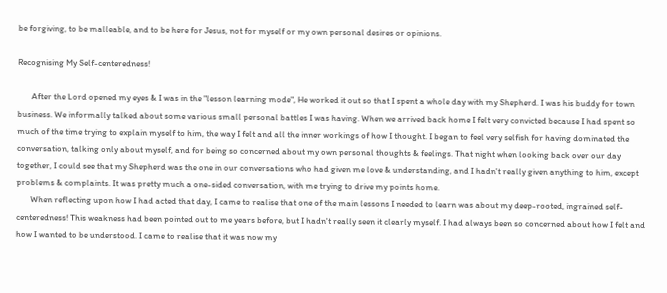be forgiving, to be malleable, and to be here for Jesus, not for myself or my own personal desires or opinions.

Recognising My Self-centeredness!

       After the Lord opened my eyes & I was in the "lesson learning mode", He worked it out so that I spent a whole day with my Shepherd. I was his buddy for town business. We informally talked about some various small personal battles I was having. When we arrived back home I felt very convicted because I had spent so much of the time trying to explain myself to him, the way I felt and all the inner workings of how I thought. I began to feel very selfish for having dominated the conversation, talking only about myself, and for being so concerned about my own personal thoughts & feelings. That night when looking back over our day together, I could see that my Shepherd was the one in our conversations who had given me love & understanding, and I hadn't really given anything to him, except problems & complaints. It was pretty much a one-sided conversation, with me trying to drive my points home.
       When reflecting upon how I had acted that day, I came to realise that one of the main lessons I needed to learn was about my deep-rooted, ingrained self-centeredness! This weakness had been pointed out to me years before, but I hadn't really seen it clearly myself. I had always been so concerned about how I felt and how I wanted to be understood. I came to realise that it was now my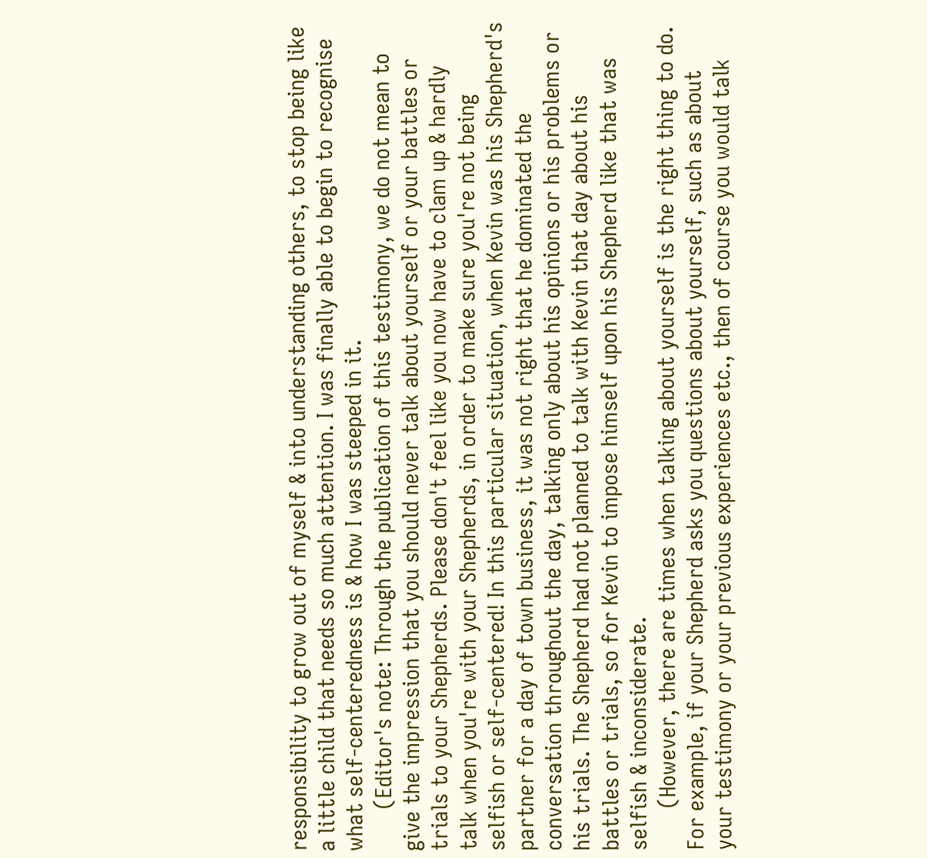responsibility to grow out of myself & into understanding others, to stop being like a little child that needs so much attention. I was finally able to begin to recognise what self-centeredness is & how I was steeped in it.
       (Editor's note: Through the publication of this testimony, we do not mean to give the impression that you should never talk about yourself or your battles or trials to your Shepherds. Please don't feel like you now have to clam up & hardly talk when you're with your Shepherds, in order to make sure you're not being selfish or self-centered! In this particular situation, when Kevin was his Shepherd's partner for a day of town business, it was not right that he dominated the conversation throughout the day, talking only about his opinions or his problems or his trials. The Shepherd had not planned to talk with Kevin that day about his battles or trials, so for Kevin to impose himself upon his Shepherd like that was selfish & inconsiderate.
       (However, there are times when talking about yourself is the right thing to do. For example, if your Shepherd asks you questions about yourself, such as about your testimony or your previous experiences etc., then of course you would talk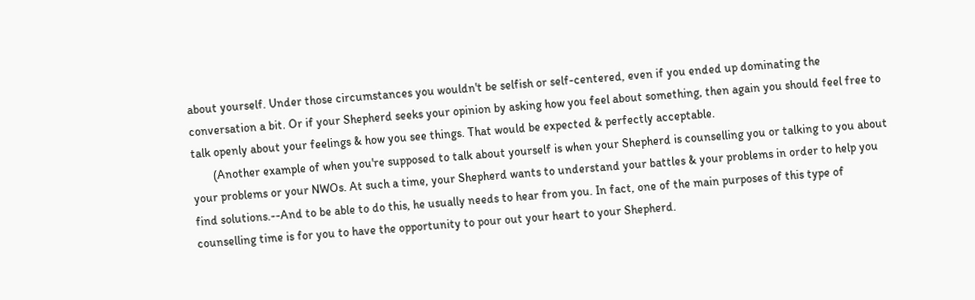about yourself. Under those circumstances you wouldn't be selfish or self-centered, even if you ended up dominating the conversation a bit. Or if your Shepherd seeks your opinion by asking how you feel about something, then again you should feel free to talk openly about your feelings & how you see things. That would be expected & perfectly acceptable.
       (Another example of when you're supposed to talk about yourself is when your Shepherd is counselling you or talking to you about your problems or your NWOs. At such a time, your Shepherd wants to understand your battles & your problems in order to help you find solutions.--And to be able to do this, he usually needs to hear from you. In fact, one of the main purposes of this type of counselling time is for you to have the opportunity to pour out your heart to your Shepherd.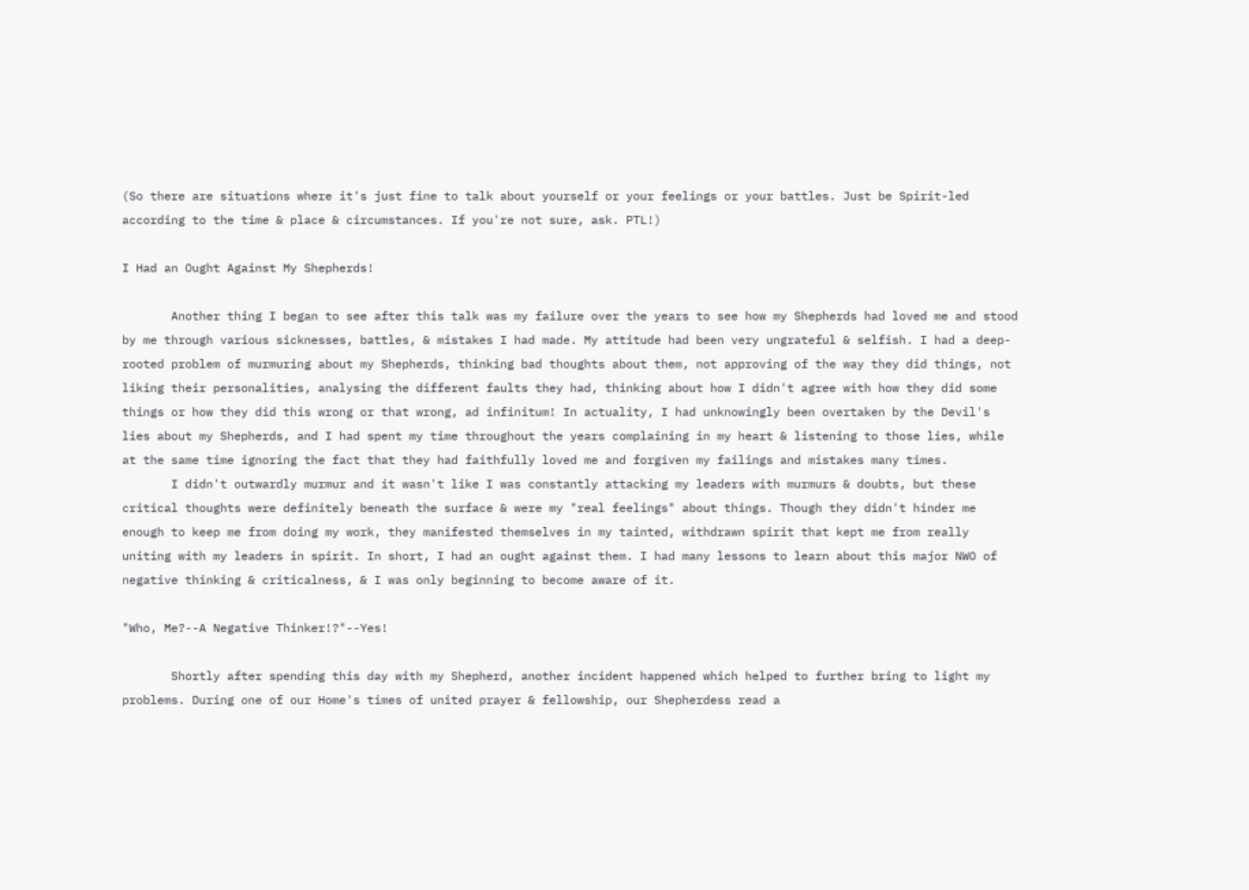(So there are situations where it's just fine to talk about yourself or your feelings or your battles. Just be Spirit-led according to the time & place & circumstances. If you're not sure, ask. PTL!)

I Had an Ought Against My Shepherds!

       Another thing I began to see after this talk was my failure over the years to see how my Shepherds had loved me and stood by me through various sicknesses, battles, & mistakes I had made. My attitude had been very ungrateful & selfish. I had a deep-rooted problem of murmuring about my Shepherds, thinking bad thoughts about them, not approving of the way they did things, not liking their personalities, analysing the different faults they had, thinking about how I didn't agree with how they did some things or how they did this wrong or that wrong, ad infinitum! In actuality, I had unknowingly been overtaken by the Devil's lies about my Shepherds, and I had spent my time throughout the years complaining in my heart & listening to those lies, while at the same time ignoring the fact that they had faithfully loved me and forgiven my failings and mistakes many times.
       I didn't outwardly murmur and it wasn't like I was constantly attacking my leaders with murmurs & doubts, but these critical thoughts were definitely beneath the surface & were my "real feelings" about things. Though they didn't hinder me enough to keep me from doing my work, they manifested themselves in my tainted, withdrawn spirit that kept me from really uniting with my leaders in spirit. In short, I had an ought against them. I had many lessons to learn about this major NWO of negative thinking & criticalness, & I was only beginning to become aware of it.

"Who, Me?--A Negative Thinker!?"--Yes!

       Shortly after spending this day with my Shepherd, another incident happened which helped to further bring to light my problems. During one of our Home's times of united prayer & fellowship, our Shepherdess read a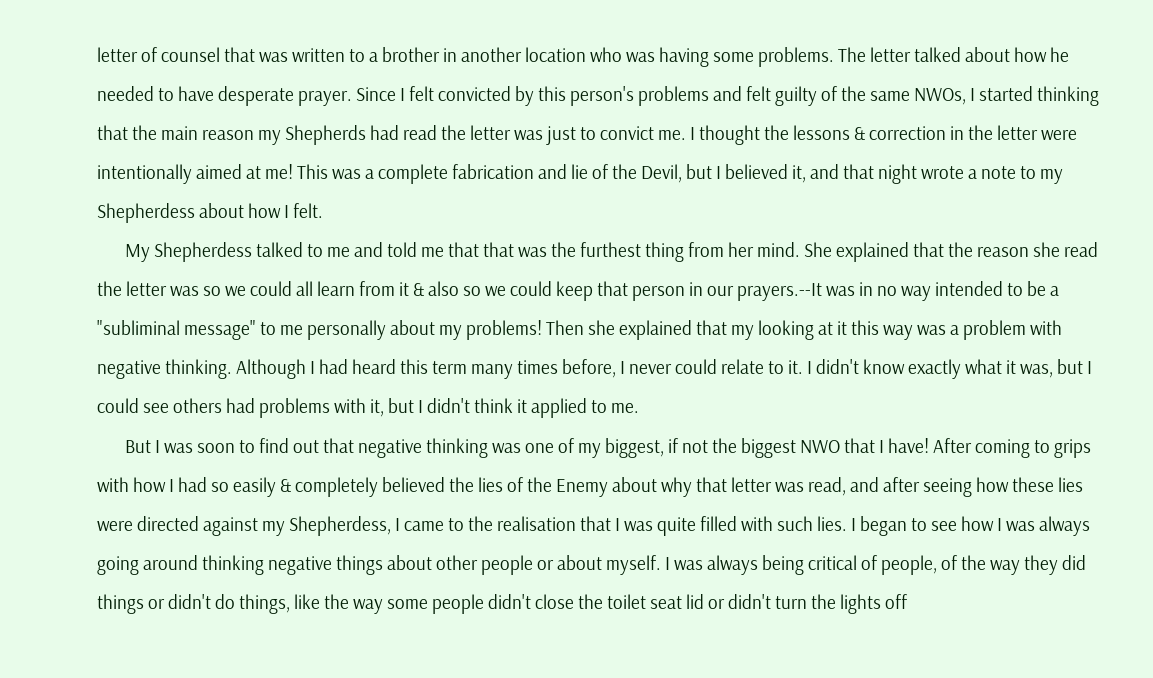letter of counsel that was written to a brother in another location who was having some problems. The letter talked about how he needed to have desperate prayer. Since I felt convicted by this person's problems and felt guilty of the same NWOs, I started thinking that the main reason my Shepherds had read the letter was just to convict me. I thought the lessons & correction in the letter were intentionally aimed at me! This was a complete fabrication and lie of the Devil, but I believed it, and that night wrote a note to my Shepherdess about how I felt.
       My Shepherdess talked to me and told me that that was the furthest thing from her mind. She explained that the reason she read the letter was so we could all learn from it & also so we could keep that person in our prayers.--It was in no way intended to be a "subliminal message" to me personally about my problems! Then she explained that my looking at it this way was a problem with negative thinking. Although I had heard this term many times before, I never could relate to it. I didn't know exactly what it was, but I could see others had problems with it, but I didn't think it applied to me.
       But I was soon to find out that negative thinking was one of my biggest, if not the biggest NWO that I have! After coming to grips with how I had so easily & completely believed the lies of the Enemy about why that letter was read, and after seeing how these lies were directed against my Shepherdess, I came to the realisation that I was quite filled with such lies. I began to see how I was always going around thinking negative things about other people or about myself. I was always being critical of people, of the way they did things or didn't do things, like the way some people didn't close the toilet seat lid or didn't turn the lights off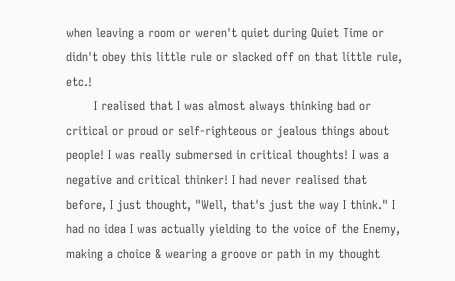when leaving a room or weren't quiet during Quiet Time or didn't obey this little rule or slacked off on that little rule, etc.!
       I realised that I was almost always thinking bad or critical or proud or self-righteous or jealous things about people! I was really submersed in critical thoughts! I was a negative and critical thinker! I had never realised that before, I just thought, "Well, that's just the way I think." I had no idea I was actually yielding to the voice of the Enemy, making a choice & wearing a groove or path in my thought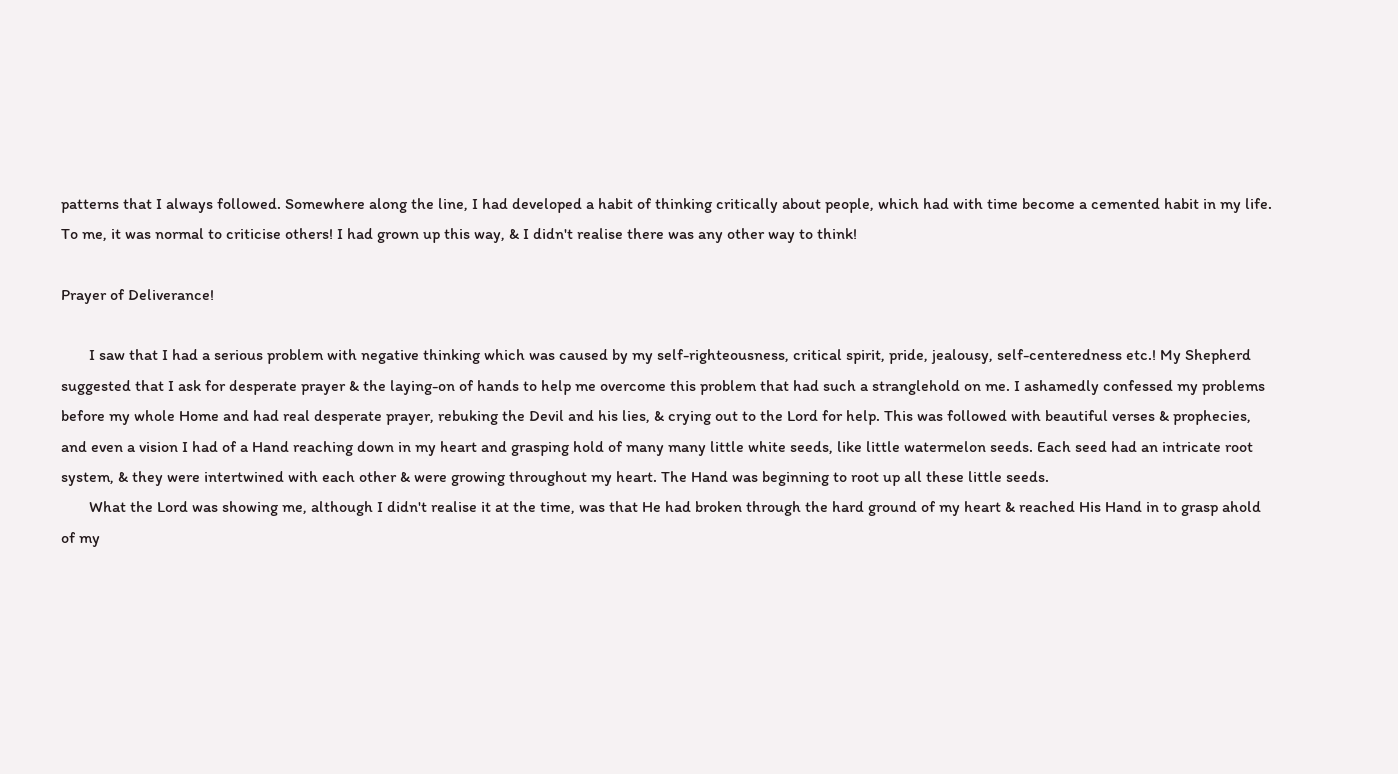patterns that I always followed. Somewhere along the line, I had developed a habit of thinking critically about people, which had with time become a cemented habit in my life. To me, it was normal to criticise others! I had grown up this way, & I didn't realise there was any other way to think!

Prayer of Deliverance!

       I saw that I had a serious problem with negative thinking which was caused by my self-righteousness, critical spirit, pride, jealousy, self-centeredness etc.! My Shepherd suggested that I ask for desperate prayer & the laying-on of hands to help me overcome this problem that had such a stranglehold on me. I ashamedly confessed my problems before my whole Home and had real desperate prayer, rebuking the Devil and his lies, & crying out to the Lord for help. This was followed with beautiful verses & prophecies, and even a vision I had of a Hand reaching down in my heart and grasping hold of many many little white seeds, like little watermelon seeds. Each seed had an intricate root system, & they were intertwined with each other & were growing throughout my heart. The Hand was beginning to root up all these little seeds.
       What the Lord was showing me, although I didn't realise it at the time, was that He had broken through the hard ground of my heart & reached His Hand in to grasp ahold of my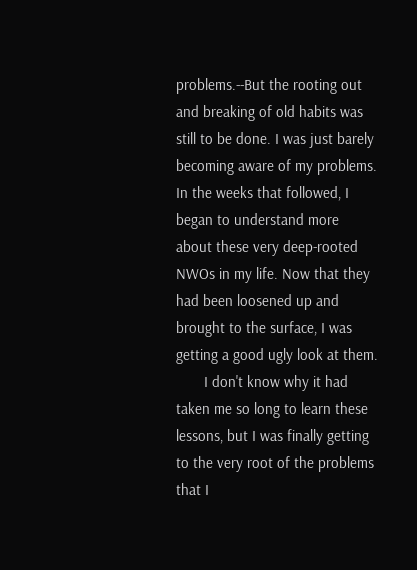problems.--But the rooting out and breaking of old habits was still to be done. I was just barely becoming aware of my problems. In the weeks that followed, I began to understand more about these very deep-rooted NWOs in my life. Now that they had been loosened up and brought to the surface, I was getting a good ugly look at them.
       I don't know why it had taken me so long to learn these lessons, but I was finally getting to the very root of the problems that I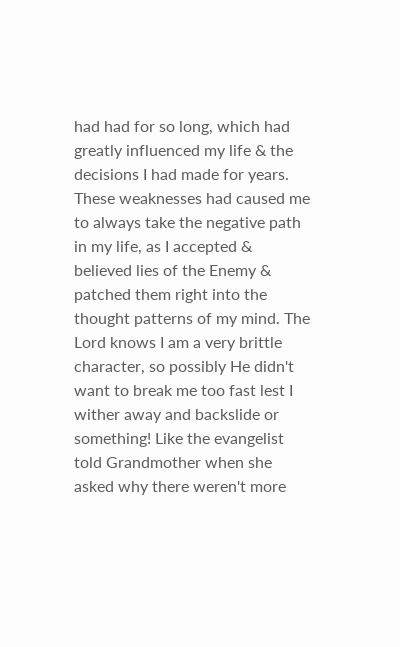had had for so long, which had greatly influenced my life & the decisions I had made for years. These weaknesses had caused me to always take the negative path in my life, as I accepted & believed lies of the Enemy & patched them right into the thought patterns of my mind. The Lord knows I am a very brittle character, so possibly He didn't want to break me too fast lest I wither away and backslide or something! Like the evangelist told Grandmother when she asked why there weren't more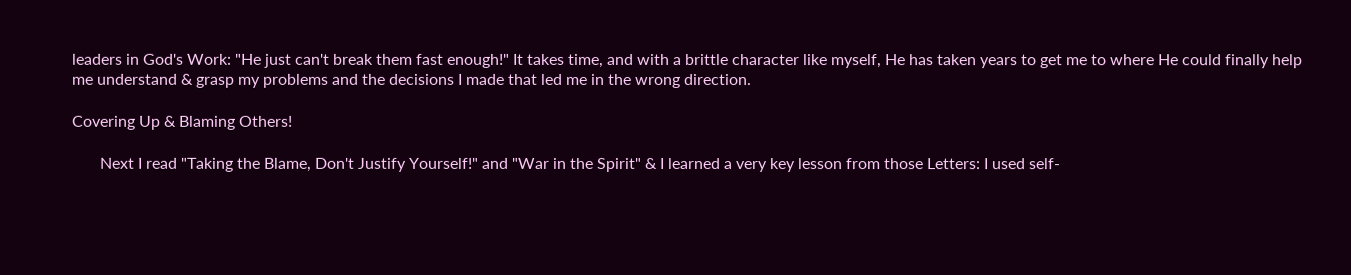leaders in God's Work: "He just can't break them fast enough!" It takes time, and with a brittle character like myself, He has taken years to get me to where He could finally help me understand & grasp my problems and the decisions I made that led me in the wrong direction.

Covering Up & Blaming Others!

       Next I read "Taking the Blame, Don't Justify Yourself!" and "War in the Spirit" & I learned a very key lesson from those Letters: I used self-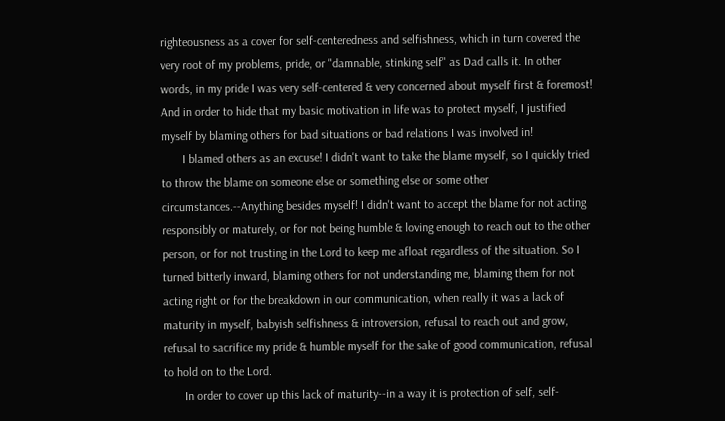righteousness as a cover for self-centeredness and selfishness, which in turn covered the very root of my problems, pride, or "damnable, stinking self" as Dad calls it. In other words, in my pride I was very self-centered & very concerned about myself first & foremost! And in order to hide that my basic motivation in life was to protect myself, I justified myself by blaming others for bad situations or bad relations I was involved in!
       I blamed others as an excuse! I didn't want to take the blame myself, so I quickly tried to throw the blame on someone else or something else or some other circumstances.--Anything besides myself! I didn't want to accept the blame for not acting responsibly or maturely, or for not being humble & loving enough to reach out to the other person, or for not trusting in the Lord to keep me afloat regardless of the situation. So I turned bitterly inward, blaming others for not understanding me, blaming them for not acting right or for the breakdown in our communication, when really it was a lack of maturity in myself, babyish selfishness & introversion, refusal to reach out and grow, refusal to sacrifice my pride & humble myself for the sake of good communication, refusal to hold on to the Lord.
       In order to cover up this lack of maturity--in a way it is protection of self, self-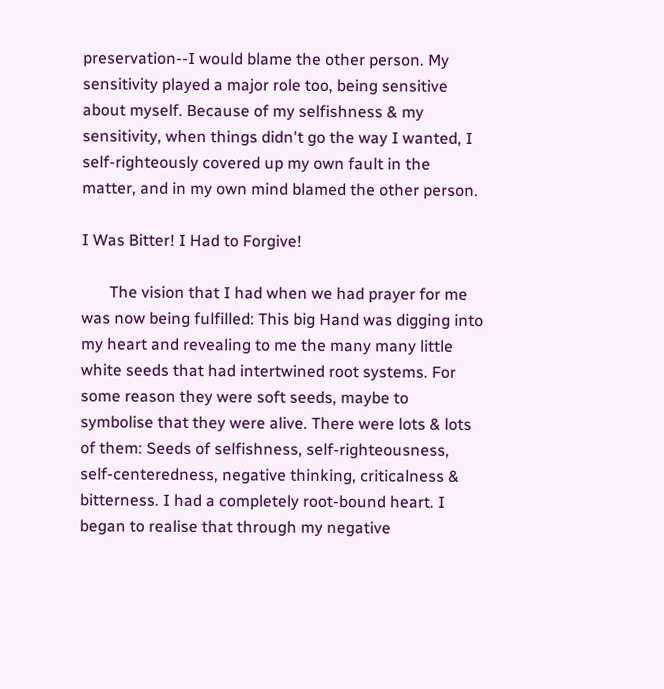preservation--I would blame the other person. My sensitivity played a major role too, being sensitive about myself. Because of my selfishness & my sensitivity, when things didn't go the way I wanted, I self-righteously covered up my own fault in the matter, and in my own mind blamed the other person.

I Was Bitter! I Had to Forgive!

       The vision that I had when we had prayer for me was now being fulfilled: This big Hand was digging into my heart and revealing to me the many many little white seeds that had intertwined root systems. For some reason they were soft seeds, maybe to symbolise that they were alive. There were lots & lots of them: Seeds of selfishness, self-righteousness, self-centeredness, negative thinking, criticalness & bitterness. I had a completely root-bound heart. I began to realise that through my negative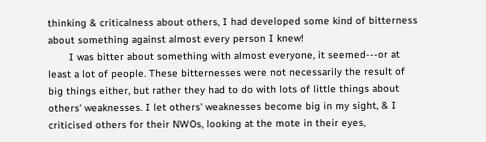thinking & criticalness about others, I had developed some kind of bitterness about something against almost every person I knew!
       I was bitter about something with almost everyone, it seemed---or at least a lot of people. These bitternesses were not necessarily the result of big things either, but rather they had to do with lots of little things about others' weaknesses. I let others' weaknesses become big in my sight, & I criticised others for their NWOs, looking at the mote in their eyes,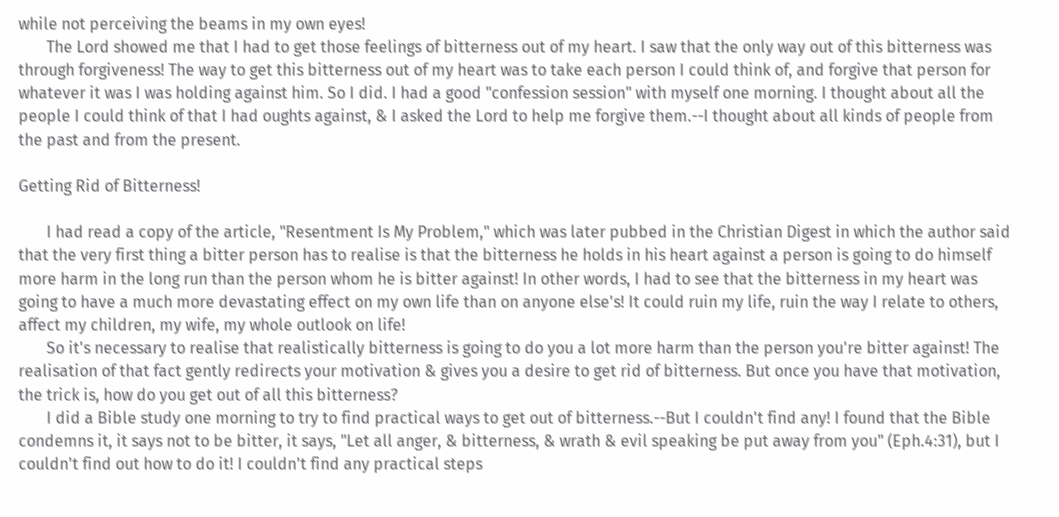while not perceiving the beams in my own eyes!
       The Lord showed me that I had to get those feelings of bitterness out of my heart. I saw that the only way out of this bitterness was through forgiveness! The way to get this bitterness out of my heart was to take each person I could think of, and forgive that person for whatever it was I was holding against him. So I did. I had a good "confession session" with myself one morning. I thought about all the people I could think of that I had oughts against, & I asked the Lord to help me forgive them.--I thought about all kinds of people from the past and from the present.

Getting Rid of Bitterness!

       I had read a copy of the article, "Resentment Is My Problem," which was later pubbed in the Christian Digest in which the author said that the very first thing a bitter person has to realise is that the bitterness he holds in his heart against a person is going to do himself more harm in the long run than the person whom he is bitter against! In other words, I had to see that the bitterness in my heart was going to have a much more devastating effect on my own life than on anyone else's! It could ruin my life, ruin the way I relate to others, affect my children, my wife, my whole outlook on life!
       So it's necessary to realise that realistically bitterness is going to do you a lot more harm than the person you're bitter against! The realisation of that fact gently redirects your motivation & gives you a desire to get rid of bitterness. But once you have that motivation, the trick is, how do you get out of all this bitterness?
       I did a Bible study one morning to try to find practical ways to get out of bitterness.--But I couldn't find any! I found that the Bible condemns it, it says not to be bitter, it says, "Let all anger, & bitterness, & wrath & evil speaking be put away from you" (Eph.4:31), but I couldn't find out how to do it! I couldn't find any practical steps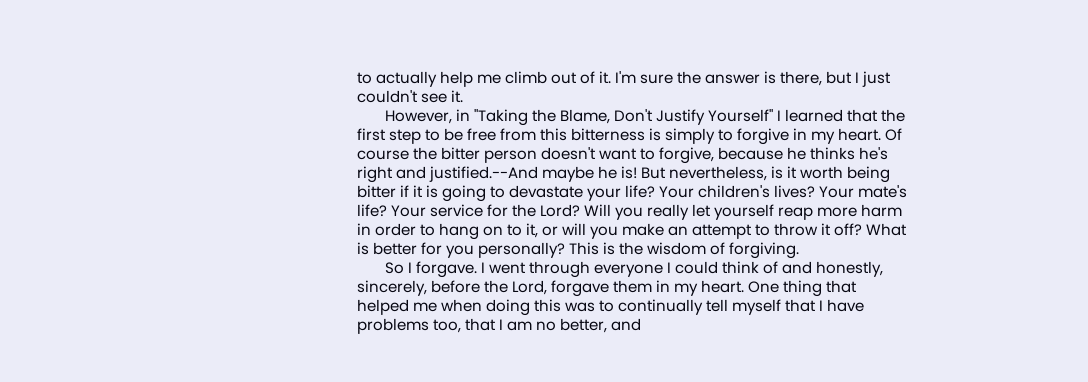to actually help me climb out of it. I'm sure the answer is there, but I just couldn't see it.
       However, in "Taking the Blame, Don't Justify Yourself" I learned that the first step to be free from this bitterness is simply to forgive in my heart. Of course the bitter person doesn't want to forgive, because he thinks he's right and justified.--And maybe he is! But nevertheless, is it worth being bitter if it is going to devastate your life? Your children's lives? Your mate's life? Your service for the Lord? Will you really let yourself reap more harm in order to hang on to it, or will you make an attempt to throw it off? What is better for you personally? This is the wisdom of forgiving.
       So I forgave. I went through everyone I could think of and honestly, sincerely, before the Lord, forgave them in my heart. One thing that helped me when doing this was to continually tell myself that I have problems too, that I am no better, and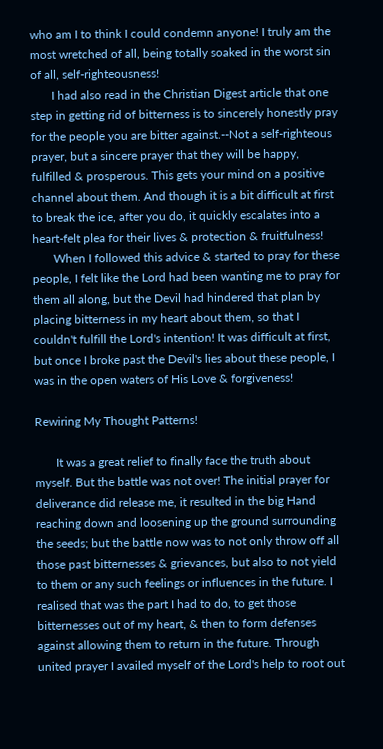who am I to think I could condemn anyone! I truly am the most wretched of all, being totally soaked in the worst sin of all, self-righteousness!
       I had also read in the Christian Digest article that one step in getting rid of bitterness is to sincerely honestly pray for the people you are bitter against.--Not a self-righteous prayer, but a sincere prayer that they will be happy, fulfilled & prosperous. This gets your mind on a positive channel about them. And though it is a bit difficult at first to break the ice, after you do, it quickly escalates into a heart-felt plea for their lives & protection & fruitfulness!
       When I followed this advice & started to pray for these people, I felt like the Lord had been wanting me to pray for them all along, but the Devil had hindered that plan by placing bitterness in my heart about them, so that I couldn't fulfill the Lord's intention! It was difficult at first, but once I broke past the Devil's lies about these people, I was in the open waters of His Love & forgiveness!

Rewiring My Thought Patterns!

       It was a great relief to finally face the truth about myself. But the battle was not over! The initial prayer for deliverance did release me, it resulted in the big Hand reaching down and loosening up the ground surrounding the seeds; but the battle now was to not only throw off all those past bitternesses & grievances, but also to not yield to them or any such feelings or influences in the future. I realised that was the part I had to do, to get those bitternesses out of my heart, & then to form defenses against allowing them to return in the future. Through united prayer I availed myself of the Lord's help to root out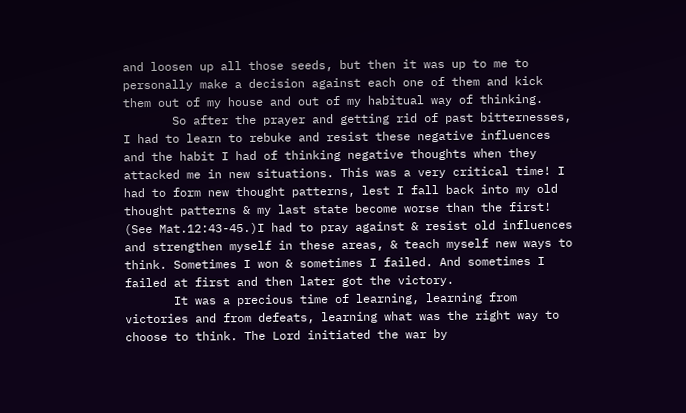and loosen up all those seeds, but then it was up to me to personally make a decision against each one of them and kick them out of my house and out of my habitual way of thinking.
       So after the prayer and getting rid of past bitternesses, I had to learn to rebuke and resist these negative influences and the habit I had of thinking negative thoughts when they attacked me in new situations. This was a very critical time! I had to form new thought patterns, lest I fall back into my old thought patterns & my last state become worse than the first! (See Mat.12:43-45.)I had to pray against & resist old influences and strengthen myself in these areas, & teach myself new ways to think. Sometimes I won & sometimes I failed. And sometimes I failed at first and then later got the victory.
       It was a precious time of learning, learning from victories and from defeats, learning what was the right way to choose to think. The Lord initiated the war by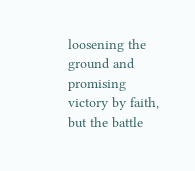loosening the ground and promising victory by faith, but the battle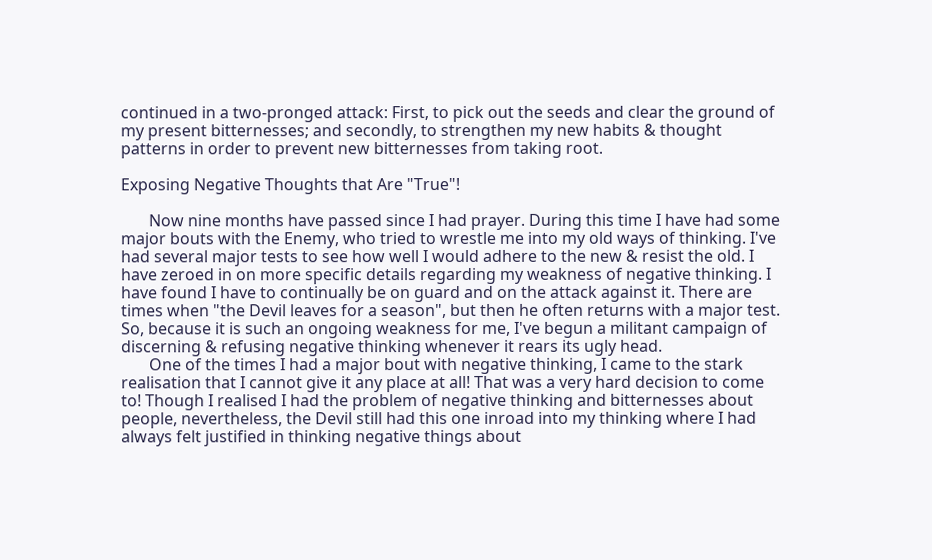continued in a two-pronged attack: First, to pick out the seeds and clear the ground of my present bitternesses; and secondly, to strengthen my new habits & thought patterns in order to prevent new bitternesses from taking root.

Exposing Negative Thoughts that Are "True"!

       Now nine months have passed since I had prayer. During this time I have had some major bouts with the Enemy, who tried to wrestle me into my old ways of thinking. I've had several major tests to see how well I would adhere to the new & resist the old. I have zeroed in on more specific details regarding my weakness of negative thinking. I have found I have to continually be on guard and on the attack against it. There are times when "the Devil leaves for a season", but then he often returns with a major test. So, because it is such an ongoing weakness for me, I've begun a militant campaign of discerning & refusing negative thinking whenever it rears its ugly head.
       One of the times I had a major bout with negative thinking, I came to the stark realisation that I cannot give it any place at all! That was a very hard decision to come to! Though I realised I had the problem of negative thinking and bitternesses about people, nevertheless, the Devil still had this one inroad into my thinking where I had always felt justified in thinking negative things about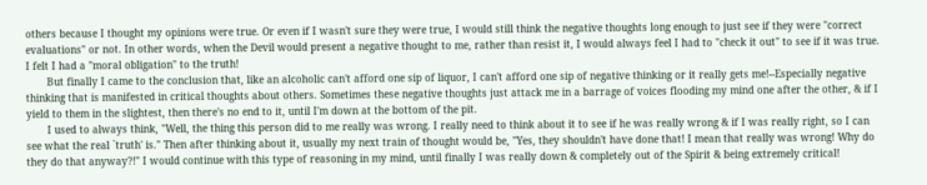others because I thought my opinions were true. Or even if I wasn't sure they were true, I would still think the negative thoughts long enough to just see if they were "correct evaluations" or not. In other words, when the Devil would present a negative thought to me, rather than resist it, I would always feel I had to "check it out" to see if it was true. I felt I had a "moral obligation" to the truth!
       But finally I came to the conclusion that, like an alcoholic can't afford one sip of liquor, I can't afford one sip of negative thinking or it really gets me!--Especially negative thinking that is manifested in critical thoughts about others. Sometimes these negative thoughts just attack me in a barrage of voices flooding my mind one after the other, & if I yield to them in the slightest, then there's no end to it, until I'm down at the bottom of the pit.
       I used to always think, "Well, the thing this person did to me really was wrong. I really need to think about it to see if he was really wrong & if I was really right, so I can see what the real `truth' is." Then after thinking about it, usually my next train of thought would be, "Yes, they shouldn't have done that! I mean that really was wrong! Why do they do that anyway?!" I would continue with this type of reasoning in my mind, until finally I was really down & completely out of the Spirit & being extremely critical!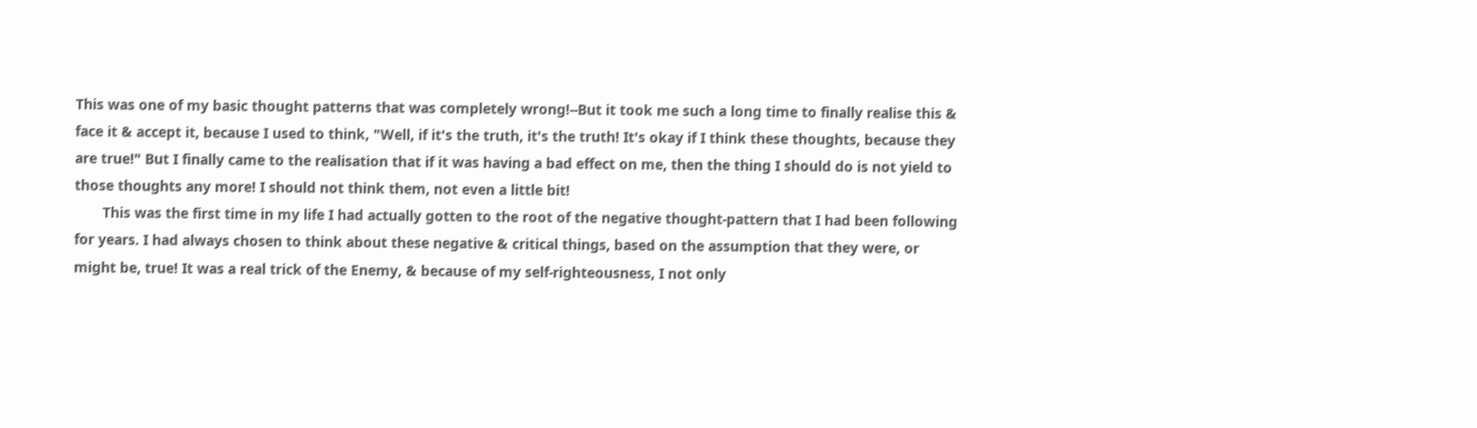This was one of my basic thought patterns that was completely wrong!--But it took me such a long time to finally realise this & face it & accept it, because I used to think, "Well, if it's the truth, it's the truth! It's okay if I think these thoughts, because they are true!" But I finally came to the realisation that if it was having a bad effect on me, then the thing I should do is not yield to those thoughts any more! I should not think them, not even a little bit!
       This was the first time in my life I had actually gotten to the root of the negative thought-pattern that I had been following for years. I had always chosen to think about these negative & critical things, based on the assumption that they were, or might be, true! It was a real trick of the Enemy, & because of my self-righteousness, I not only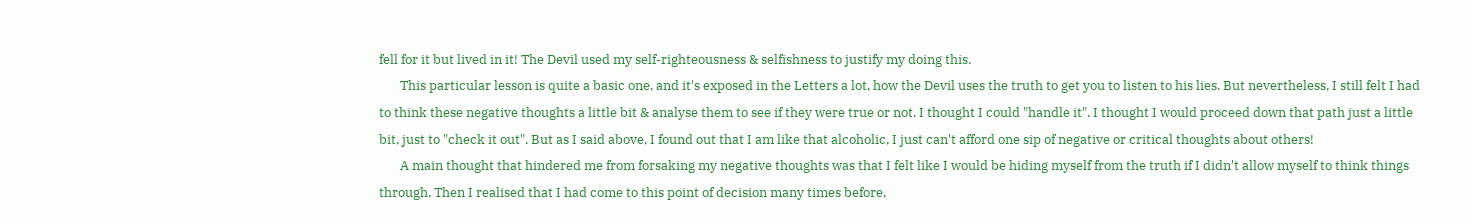fell for it but lived in it! The Devil used my self-righteousness & selfishness to justify my doing this.
       This particular lesson is quite a basic one, and it's exposed in the Letters a lot, how the Devil uses the truth to get you to listen to his lies. But nevertheless, I still felt I had to think these negative thoughts a little bit & analyse them to see if they were true or not. I thought I could "handle it". I thought I would proceed down that path just a little bit, just to "check it out". But as I said above, I found out that I am like that alcoholic, I just can't afford one sip of negative or critical thoughts about others!
       A main thought that hindered me from forsaking my negative thoughts was that I felt like I would be hiding myself from the truth if I didn't allow myself to think things through. Then I realised that I had come to this point of decision many times before,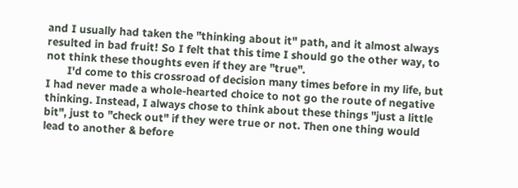and I usually had taken the "thinking about it" path, and it almost always resulted in bad fruit! So I felt that this time I should go the other way, to not think these thoughts even if they are "true".
       I'd come to this crossroad of decision many times before in my life, but I had never made a whole-hearted choice to not go the route of negative thinking. Instead, I always chose to think about these things "just a little bit", just to "check out" if they were true or not. Then one thing would lead to another & before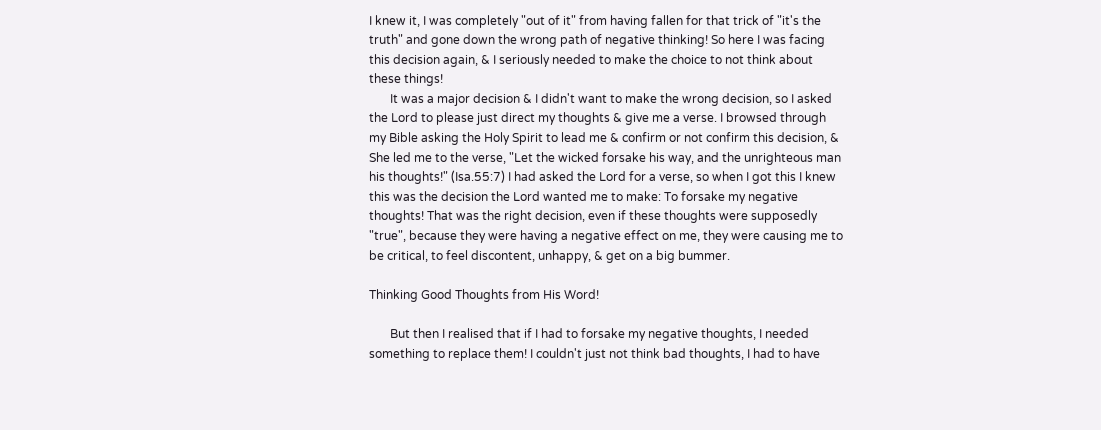I knew it, I was completely "out of it" from having fallen for that trick of "it's the truth" and gone down the wrong path of negative thinking! So here I was facing this decision again, & I seriously needed to make the choice to not think about these things!
       It was a major decision & I didn't want to make the wrong decision, so I asked the Lord to please just direct my thoughts & give me a verse. I browsed through my Bible asking the Holy Spirit to lead me & confirm or not confirm this decision, & She led me to the verse, "Let the wicked forsake his way, and the unrighteous man his thoughts!" (Isa.55:7) I had asked the Lord for a verse, so when I got this I knew this was the decision the Lord wanted me to make: To forsake my negative thoughts! That was the right decision, even if these thoughts were supposedly "true", because they were having a negative effect on me, they were causing me to be critical, to feel discontent, unhappy, & get on a big bummer.

Thinking Good Thoughts from His Word!

       But then I realised that if I had to forsake my negative thoughts, I needed something to replace them! I couldn't just not think bad thoughts, I had to have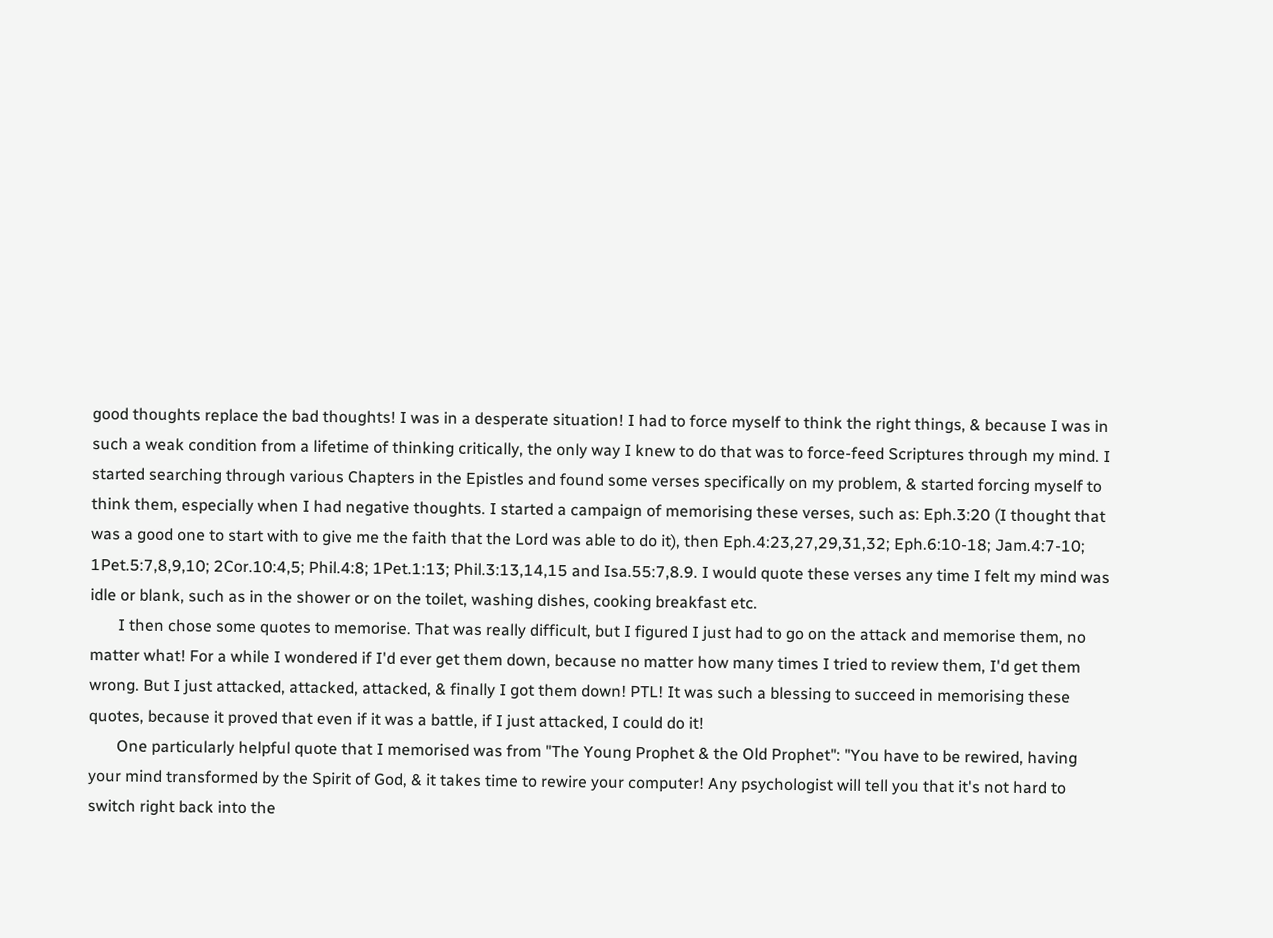good thoughts replace the bad thoughts! I was in a desperate situation! I had to force myself to think the right things, & because I was in such a weak condition from a lifetime of thinking critically, the only way I knew to do that was to force-feed Scriptures through my mind. I started searching through various Chapters in the Epistles and found some verses specifically on my problem, & started forcing myself to think them, especially when I had negative thoughts. I started a campaign of memorising these verses, such as: Eph.3:20 (I thought that was a good one to start with to give me the faith that the Lord was able to do it), then Eph.4:23,27,29,31,32; Eph.6:10-18; Jam.4:7-10; 1Pet.5:7,8,9,10; 2Cor.10:4,5; Phil.4:8; 1Pet.1:13; Phil.3:13,14,15 and Isa.55:7,8.9. I would quote these verses any time I felt my mind was idle or blank, such as in the shower or on the toilet, washing dishes, cooking breakfast etc.
       I then chose some quotes to memorise. That was really difficult, but I figured I just had to go on the attack and memorise them, no matter what! For a while I wondered if I'd ever get them down, because no matter how many times I tried to review them, I'd get them wrong. But I just attacked, attacked, attacked, & finally I got them down! PTL! It was such a blessing to succeed in memorising these quotes, because it proved that even if it was a battle, if I just attacked, I could do it!
       One particularly helpful quote that I memorised was from "The Young Prophet & the Old Prophet": "You have to be rewired, having your mind transformed by the Spirit of God, & it takes time to rewire your computer! Any psychologist will tell you that it's not hard to switch right back into the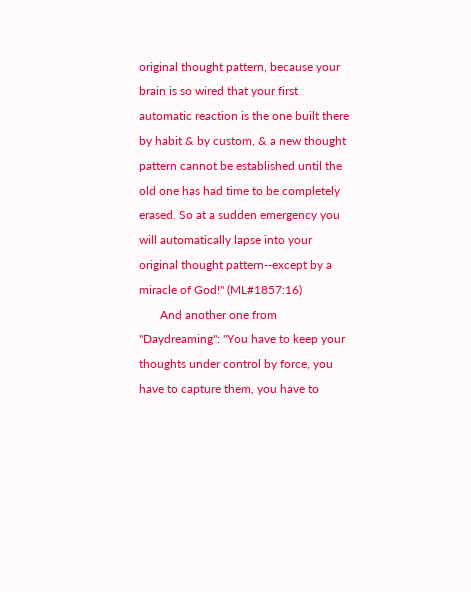original thought pattern, because your brain is so wired that your first automatic reaction is the one built there by habit & by custom, & a new thought pattern cannot be established until the old one has had time to be completely erased. So at a sudden emergency you will automatically lapse into your original thought pattern--except by a miracle of God!" (ML#1857:16)
       And another one from "Daydreaming": "You have to keep your thoughts under control by force, you have to capture them, you have to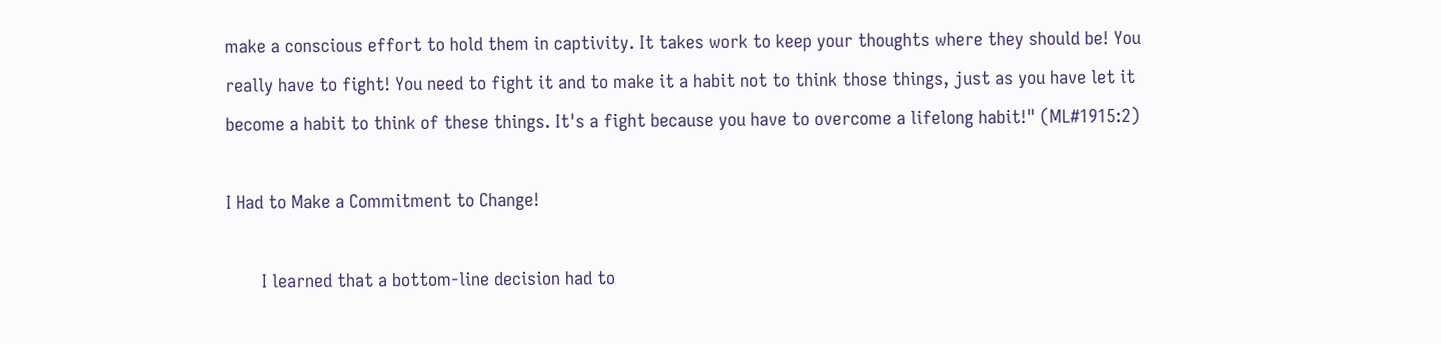make a conscious effort to hold them in captivity. It takes work to keep your thoughts where they should be! You really have to fight! You need to fight it and to make it a habit not to think those things, just as you have let it become a habit to think of these things. It's a fight because you have to overcome a lifelong habit!" (ML#1915:2)

I Had to Make a Commitment to Change!

       I learned that a bottom-line decision had to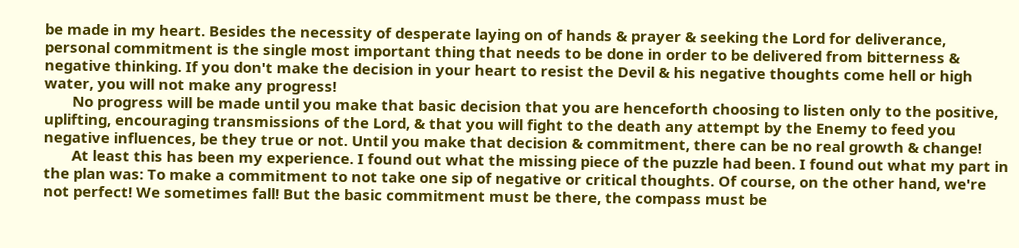be made in my heart. Besides the necessity of desperate laying on of hands & prayer & seeking the Lord for deliverance, personal commitment is the single most important thing that needs to be done in order to be delivered from bitterness & negative thinking. If you don't make the decision in your heart to resist the Devil & his negative thoughts come hell or high water, you will not make any progress!
       No progress will be made until you make that basic decision that you are henceforth choosing to listen only to the positive, uplifting, encouraging transmissions of the Lord, & that you will fight to the death any attempt by the Enemy to feed you negative influences, be they true or not. Until you make that decision & commitment, there can be no real growth & change!
       At least this has been my experience. I found out what the missing piece of the puzzle had been. I found out what my part in the plan was: To make a commitment to not take one sip of negative or critical thoughts. Of course, on the other hand, we're not perfect! We sometimes fall! But the basic commitment must be there, the compass must be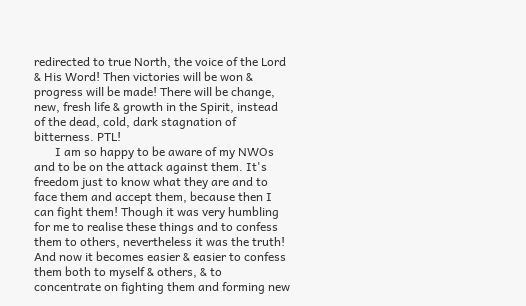redirected to true North, the voice of the Lord & His Word! Then victories will be won & progress will be made! There will be change, new, fresh life & growth in the Spirit, instead of the dead, cold, dark stagnation of bitterness. PTL!
       I am so happy to be aware of my NWOs and to be on the attack against them. It's freedom just to know what they are and to face them and accept them, because then I can fight them! Though it was very humbling for me to realise these things and to confess them to others, nevertheless it was the truth! And now it becomes easier & easier to confess them both to myself & others, & to concentrate on fighting them and forming new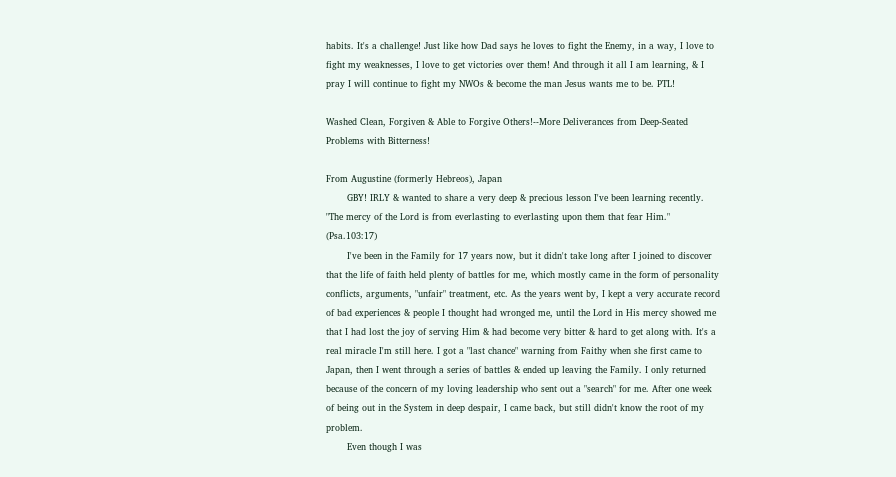habits. It's a challenge! Just like how Dad says he loves to fight the Enemy, in a way, I love to fight my weaknesses, I love to get victories over them! And through it all I am learning, & I pray I will continue to fight my NWOs & become the man Jesus wants me to be. PTL!

Washed Clean, Forgiven & Able to Forgive Others!--More Deliverances from Deep-Seated Problems with Bitterness!

From Augustine (formerly Hebreos), Japan
       GBY! IRLY & wanted to share a very deep & precious lesson I've been learning recently. "The mercy of the Lord is from everlasting to everlasting upon them that fear Him." (Psa.103:17)
       I've been in the Family for 17 years now, but it didn't take long after I joined to discover that the life of faith held plenty of battles for me, which mostly came in the form of personality conflicts, arguments, "unfair" treatment, etc. As the years went by, I kept a very accurate record of bad experiences & people I thought had wronged me, until the Lord in His mercy showed me that I had lost the joy of serving Him & had become very bitter & hard to get along with. It's a real miracle I'm still here. I got a "last chance" warning from Faithy when she first came to Japan, then I went through a series of battles & ended up leaving the Family. I only returned because of the concern of my loving leadership who sent out a "search" for me. After one week of being out in the System in deep despair, I came back, but still didn't know the root of my problem.
       Even though I was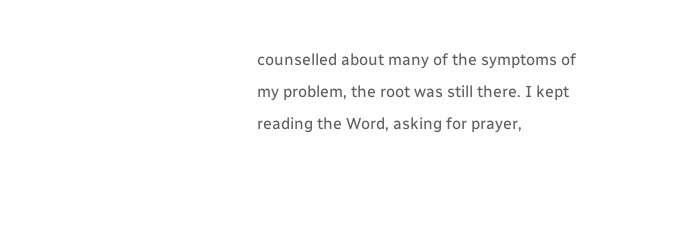counselled about many of the symptoms of my problem, the root was still there. I kept reading the Word, asking for prayer,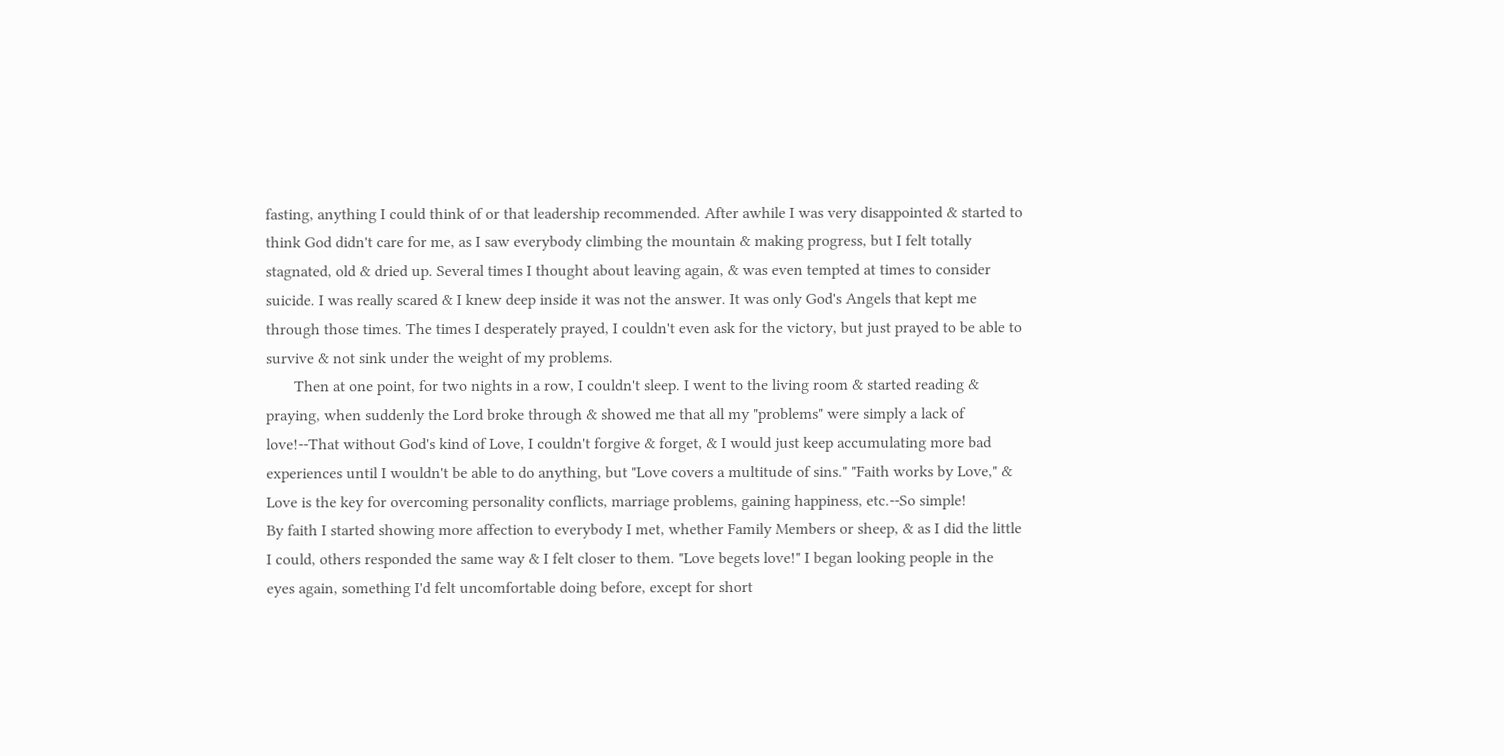fasting, anything I could think of or that leadership recommended. After awhile I was very disappointed & started to think God didn't care for me, as I saw everybody climbing the mountain & making progress, but I felt totally stagnated, old & dried up. Several times I thought about leaving again, & was even tempted at times to consider suicide. I was really scared & I knew deep inside it was not the answer. It was only God's Angels that kept me through those times. The times I desperately prayed, I couldn't even ask for the victory, but just prayed to be able to survive & not sink under the weight of my problems.
       Then at one point, for two nights in a row, I couldn't sleep. I went to the living room & started reading & praying, when suddenly the Lord broke through & showed me that all my "problems" were simply a lack of love!--That without God's kind of Love, I couldn't forgive & forget, & I would just keep accumulating more bad experiences until I wouldn't be able to do anything, but "Love covers a multitude of sins." "Faith works by Love," & Love is the key for overcoming personality conflicts, marriage problems, gaining happiness, etc.--So simple!
By faith I started showing more affection to everybody I met, whether Family Members or sheep, & as I did the little I could, others responded the same way & I felt closer to them. "Love begets love!" I began looking people in the eyes again, something I'd felt uncomfortable doing before, except for short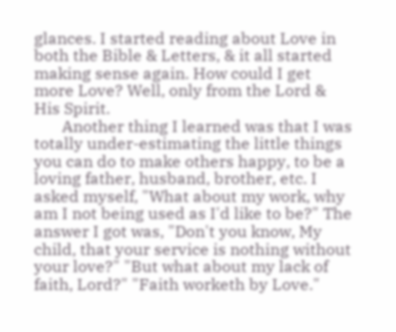glances. I started reading about Love in both the Bible & Letters, & it all started making sense again. How could I get more Love? Well, only from the Lord & His Spirit.
       Another thing I learned was that I was totally under-estimating the little things you can do to make others happy, to be a loving father, husband, brother, etc. I asked myself, "What about my work, why am I not being used as I'd like to be?" The answer I got was, "Don't you know, My child, that your service is nothing without your love?" "But what about my lack of faith, Lord?" "Faith worketh by Love."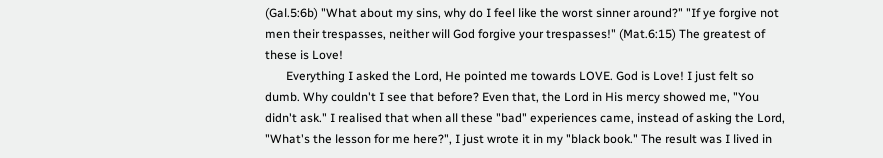(Gal.5:6b) "What about my sins, why do I feel like the worst sinner around?" "If ye forgive not men their trespasses, neither will God forgive your trespasses!" (Mat.6:15) The greatest of these is Love!
       Everything I asked the Lord, He pointed me towards LOVE. God is Love! I just felt so dumb. Why couldn't I see that before? Even that, the Lord in His mercy showed me, "You didn't ask." I realised that when all these "bad" experiences came, instead of asking the Lord, "What's the lesson for me here?", I just wrote it in my "black book." The result was I lived in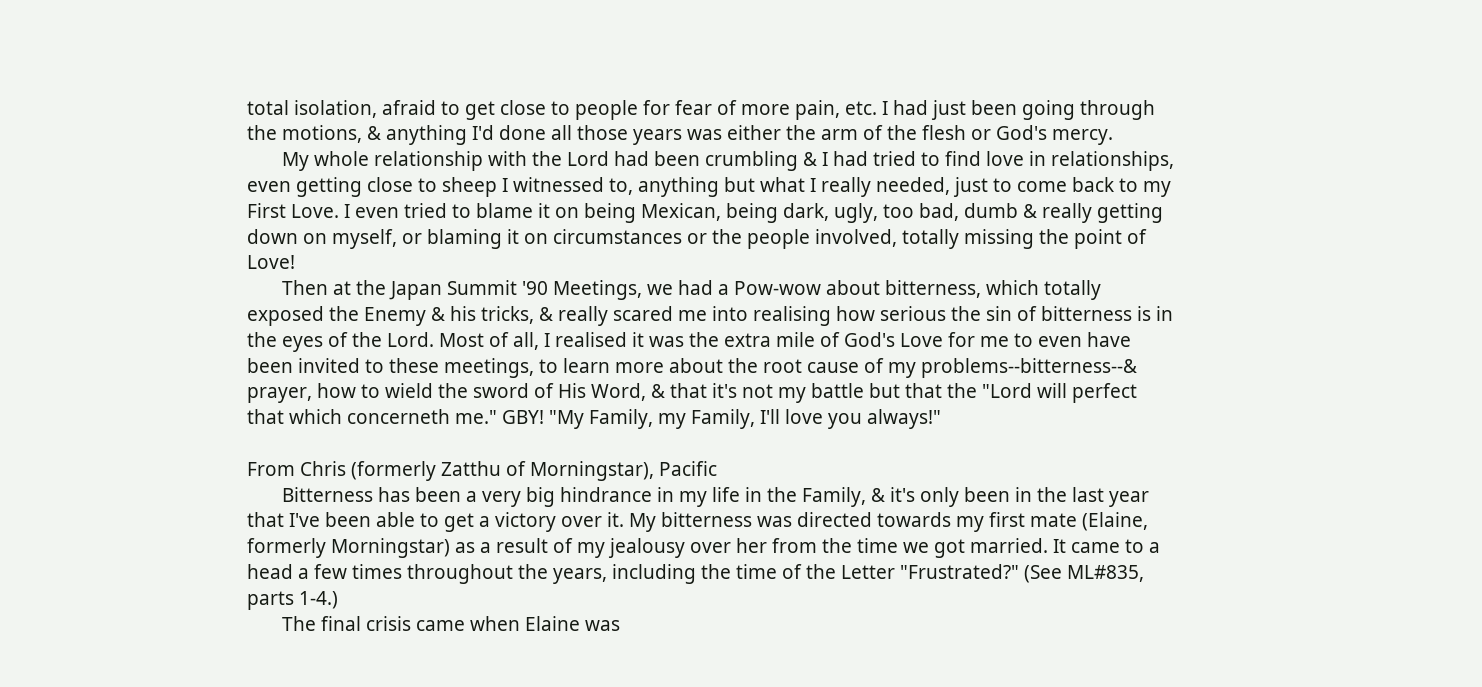total isolation, afraid to get close to people for fear of more pain, etc. I had just been going through the motions, & anything I'd done all those years was either the arm of the flesh or God's mercy.
       My whole relationship with the Lord had been crumbling & I had tried to find love in relationships, even getting close to sheep I witnessed to, anything but what I really needed, just to come back to my First Love. I even tried to blame it on being Mexican, being dark, ugly, too bad, dumb & really getting down on myself, or blaming it on circumstances or the people involved, totally missing the point of Love!
       Then at the Japan Summit '90 Meetings, we had a Pow-wow about bitterness, which totally exposed the Enemy & his tricks, & really scared me into realising how serious the sin of bitterness is in the eyes of the Lord. Most of all, I realised it was the extra mile of God's Love for me to even have been invited to these meetings, to learn more about the root cause of my problems--bitterness--& prayer, how to wield the sword of His Word, & that it's not my battle but that the "Lord will perfect that which concerneth me." GBY! "My Family, my Family, I'll love you always!"

From Chris (formerly Zatthu of Morningstar), Pacific
       Bitterness has been a very big hindrance in my life in the Family, & it's only been in the last year that I've been able to get a victory over it. My bitterness was directed towards my first mate (Elaine, formerly Morningstar) as a result of my jealousy over her from the time we got married. It came to a head a few times throughout the years, including the time of the Letter "Frustrated?" (See ML#835, parts 1-4.)
       The final crisis came when Elaine was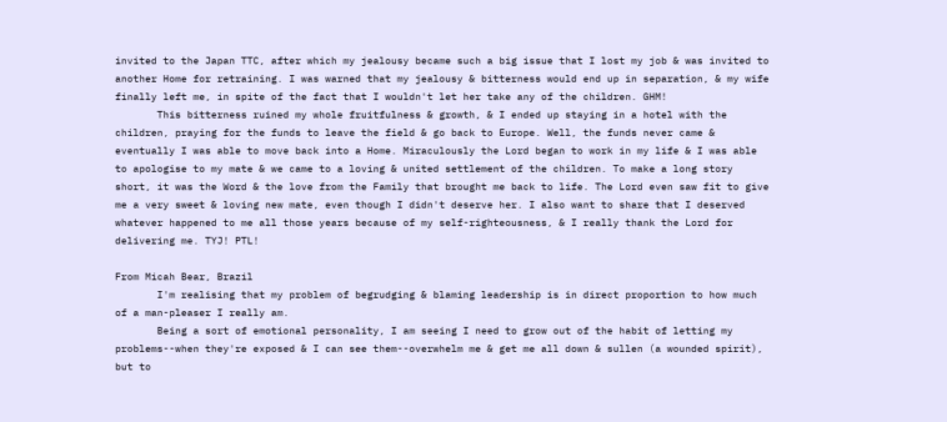invited to the Japan TTC, after which my jealousy became such a big issue that I lost my job & was invited to another Home for retraining. I was warned that my jealousy & bitterness would end up in separation, & my wife finally left me, in spite of the fact that I wouldn't let her take any of the children. GHM!
       This bitterness ruined my whole fruitfulness & growth, & I ended up staying in a hotel with the children, praying for the funds to leave the field & go back to Europe. Well, the funds never came & eventually I was able to move back into a Home. Miraculously the Lord began to work in my life & I was able to apologise to my mate & we came to a loving & united settlement of the children. To make a long story short, it was the Word & the love from the Family that brought me back to life. The Lord even saw fit to give me a very sweet & loving new mate, even though I didn't deserve her. I also want to share that I deserved whatever happened to me all those years because of my self-righteousness, & I really thank the Lord for delivering me. TYJ! PTL!

From Micah Bear, Brazil
       I'm realising that my problem of begrudging & blaming leadership is in direct proportion to how much of a man-pleaser I really am.
       Being a sort of emotional personality, I am seeing I need to grow out of the habit of letting my problems--when they're exposed & I can see them--overwhelm me & get me all down & sullen (a wounded spirit), but to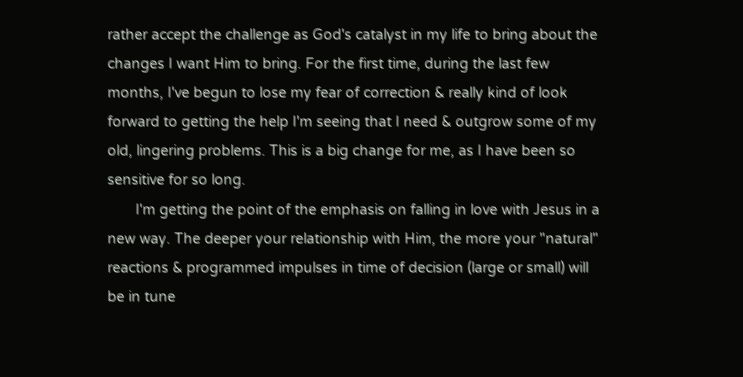rather accept the challenge as God's catalyst in my life to bring about the changes I want Him to bring. For the first time, during the last few months, I've begun to lose my fear of correction & really kind of look forward to getting the help I'm seeing that I need & outgrow some of my old, lingering problems. This is a big change for me, as I have been so sensitive for so long.
       I'm getting the point of the emphasis on falling in love with Jesus in a new way. The deeper your relationship with Him, the more your "natural" reactions & programmed impulses in time of decision (large or small) will be in tune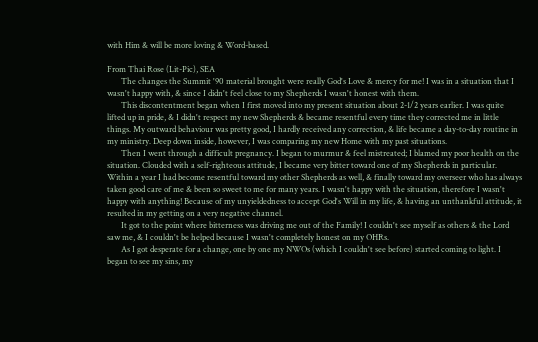with Him & will be more loving & Word-based.

From Thai Rose (Lit-Pic), SEA
       The changes the Summit '90 material brought were really God's Love & mercy for me! I was in a situation that I wasn't happy with, & since I didn't feel close to my Shepherds I wasn't honest with them.
       This discontentment began when I first moved into my present situation about 2-1/2 years earlier. I was quite lifted up in pride, & I didn't respect my new Shepherds & became resentful every time they corrected me in little things. My outward behaviour was pretty good, I hardly received any correction, & life became a day-to-day routine in my ministry. Deep down inside, however, I was comparing my new Home with my past situations.
       Then I went through a difficult pregnancy. I began to murmur & feel mistreated; I blamed my poor health on the situation. Clouded with a self-righteous attitude, I became very bitter toward one of my Shepherds in particular. Within a year I had become resentful toward my other Shepherds as well, & finally toward my overseer who has always taken good care of me & been so sweet to me for many years. I wasn't happy with the situation, therefore I wasn't happy with anything! Because of my unyieldedness to accept God's Will in my life, & having an unthankful attitude, it resulted in my getting on a very negative channel.
       It got to the point where bitterness was driving me out of the Family! I couldn't see myself as others & the Lord saw me, & I couldn't be helped because I wasn't completely honest on my OHRs.
       As I got desperate for a change, one by one my NWOs (which I couldn't see before) started coming to light. I began to see my sins, my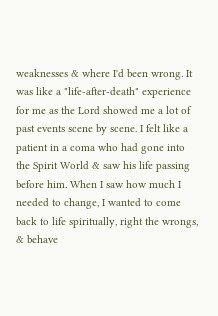weaknesses & where I'd been wrong. It was like a "life-after-death" experience for me as the Lord showed me a lot of past events scene by scene. I felt like a patient in a coma who had gone into the Spirit World & saw his life passing before him. When I saw how much I needed to change, I wanted to come back to life spiritually, right the wrongs, & behave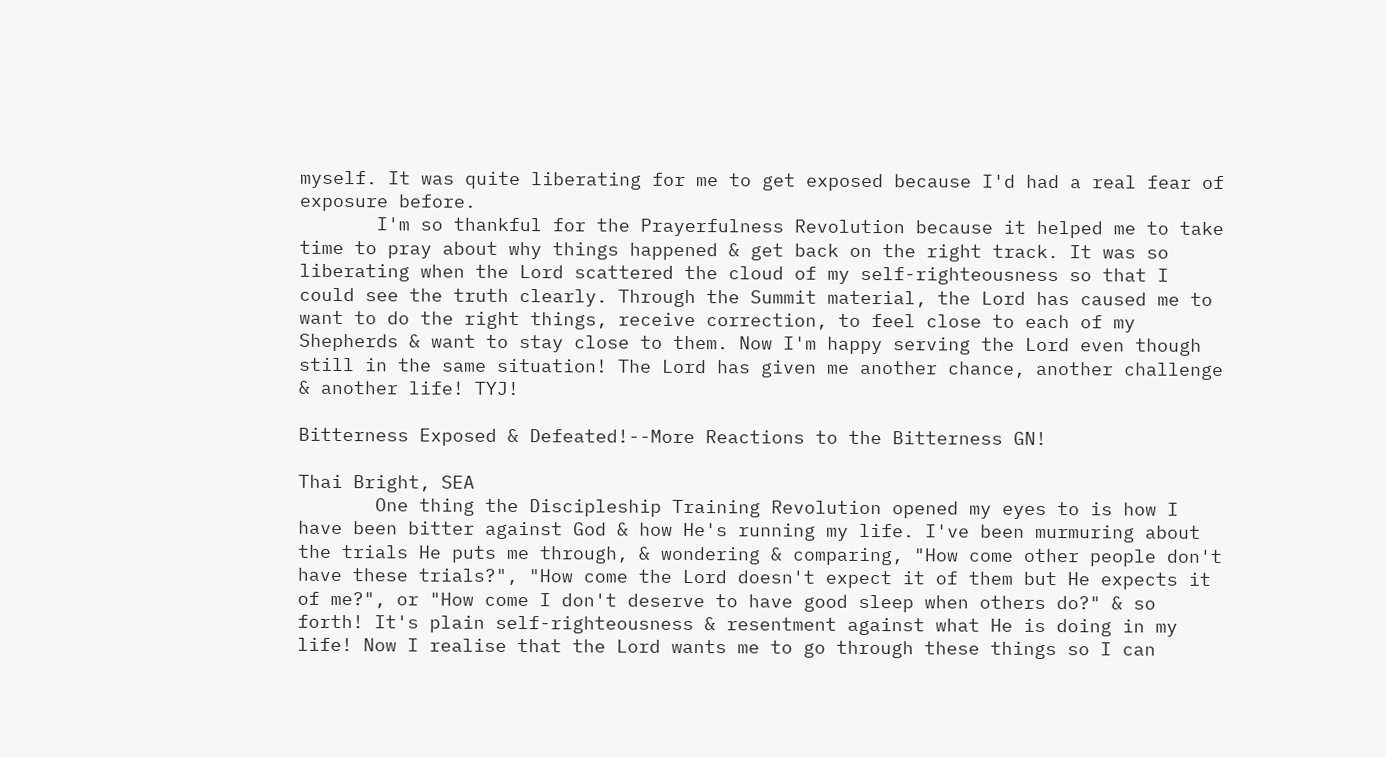myself. It was quite liberating for me to get exposed because I'd had a real fear of exposure before.
       I'm so thankful for the Prayerfulness Revolution because it helped me to take time to pray about why things happened & get back on the right track. It was so liberating when the Lord scattered the cloud of my self-righteousness so that I could see the truth clearly. Through the Summit material, the Lord has caused me to want to do the right things, receive correction, to feel close to each of my Shepherds & want to stay close to them. Now I'm happy serving the Lord even though still in the same situation! The Lord has given me another chance, another challenge & another life! TYJ!

Bitterness Exposed & Defeated!--More Reactions to the Bitterness GN!

Thai Bright, SEA
       One thing the Discipleship Training Revolution opened my eyes to is how I have been bitter against God & how He's running my life. I've been murmuring about the trials He puts me through, & wondering & comparing, "How come other people don't have these trials?", "How come the Lord doesn't expect it of them but He expects it of me?", or "How come I don't deserve to have good sleep when others do?" & so forth! It's plain self-righteousness & resentment against what He is doing in my life! Now I realise that the Lord wants me to go through these things so I can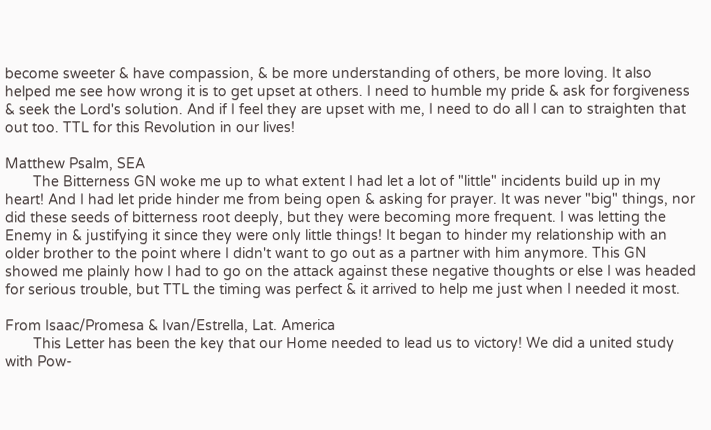become sweeter & have compassion, & be more understanding of others, be more loving. It also helped me see how wrong it is to get upset at others. I need to humble my pride & ask for forgiveness & seek the Lord's solution. And if I feel they are upset with me, I need to do all I can to straighten that out too. TTL for this Revolution in our lives!

Matthew Psalm, SEA
       The Bitterness GN woke me up to what extent I had let a lot of "little" incidents build up in my heart! And I had let pride hinder me from being open & asking for prayer. It was never "big" things, nor did these seeds of bitterness root deeply, but they were becoming more frequent. I was letting the Enemy in & justifying it since they were only little things! It began to hinder my relationship with an older brother to the point where I didn't want to go out as a partner with him anymore. This GN showed me plainly how I had to go on the attack against these negative thoughts or else I was headed for serious trouble, but TTL the timing was perfect & it arrived to help me just when I needed it most.

From Isaac/Promesa & Ivan/Estrella, Lat. America
       This Letter has been the key that our Home needed to lead us to victory! We did a united study with Pow-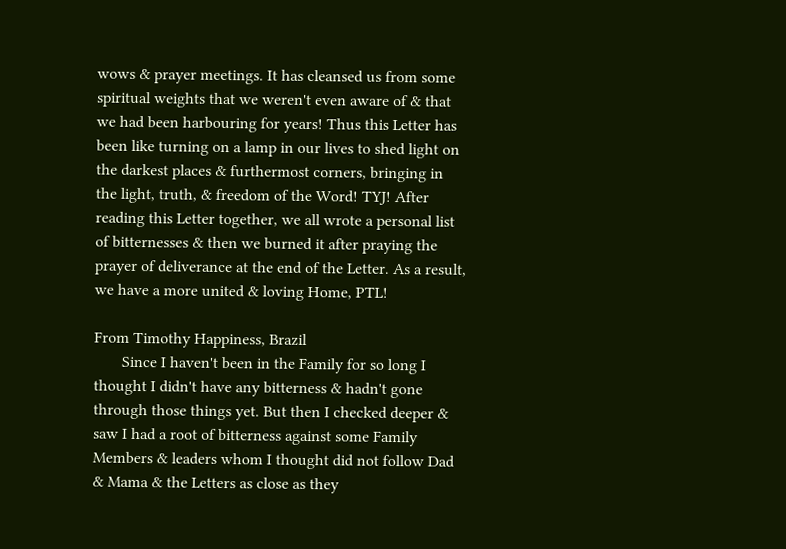wows & prayer meetings. It has cleansed us from some spiritual weights that we weren't even aware of & that we had been harbouring for years! Thus this Letter has been like turning on a lamp in our lives to shed light on the darkest places & furthermost corners, bringing in the light, truth, & freedom of the Word! TYJ! After reading this Letter together, we all wrote a personal list of bitternesses & then we burned it after praying the prayer of deliverance at the end of the Letter. As a result, we have a more united & loving Home, PTL!

From Timothy Happiness, Brazil
       Since I haven't been in the Family for so long I thought I didn't have any bitterness & hadn't gone through those things yet. But then I checked deeper & saw I had a root of bitterness against some Family Members & leaders whom I thought did not follow Dad & Mama & the Letters as close as they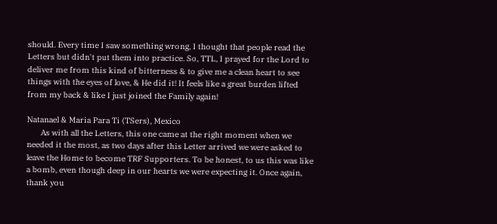should. Every time I saw something wrong, I thought that people read the Letters but didn't put them into practice. So, TTL, I prayed for the Lord to deliver me from this kind of bitterness & to give me a clean heart to see things with the eyes of love, & He did it! It feels like a great burden lifted from my back & like I just joined the Family again!

Natanael & Maria Para Ti (TSers), Mexico
       As with all the Letters, this one came at the right moment when we needed it the most, as two days after this Letter arrived we were asked to leave the Home to become TRF Supporters. To be honest, to us this was like a bomb, even though deep in our hearts we were expecting it. Once again, thank you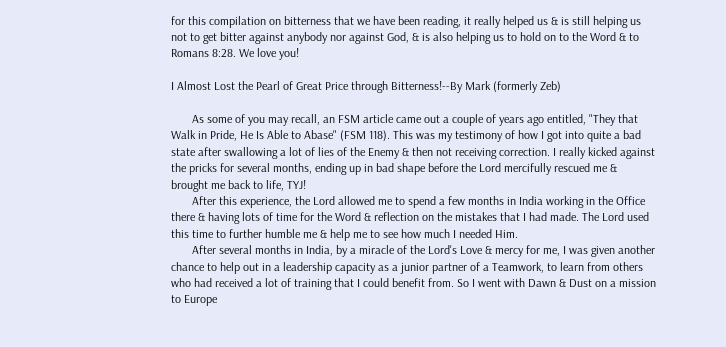for this compilation on bitterness that we have been reading, it really helped us & is still helping us not to get bitter against anybody nor against God, & is also helping us to hold on to the Word & to Romans 8:28. We love you!

I Almost Lost the Pearl of Great Price through Bitterness!--By Mark (formerly Zeb)

       As some of you may recall, an FSM article came out a couple of years ago entitled, "They that Walk in Pride, He Is Able to Abase" (FSM 118). This was my testimony of how I got into quite a bad state after swallowing a lot of lies of the Enemy & then not receiving correction. I really kicked against the pricks for several months, ending up in bad shape before the Lord mercifully rescued me & brought me back to life, TYJ!
       After this experience, the Lord allowed me to spend a few months in India working in the Office there & having lots of time for the Word & reflection on the mistakes that I had made. The Lord used this time to further humble me & help me to see how much I needed Him.
       After several months in India, by a miracle of the Lord's Love & mercy for me, I was given another chance to help out in a leadership capacity as a junior partner of a Teamwork, to learn from others who had received a lot of training that I could benefit from. So I went with Dawn & Dust on a mission to Europe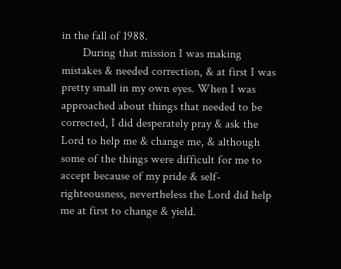in the fall of 1988.
       During that mission I was making mistakes & needed correction, & at first I was pretty small in my own eyes. When I was approached about things that needed to be corrected, I did desperately pray & ask the Lord to help me & change me, & although some of the things were difficult for me to accept because of my pride & self-righteousness, nevertheless the Lord did help me at first to change & yield.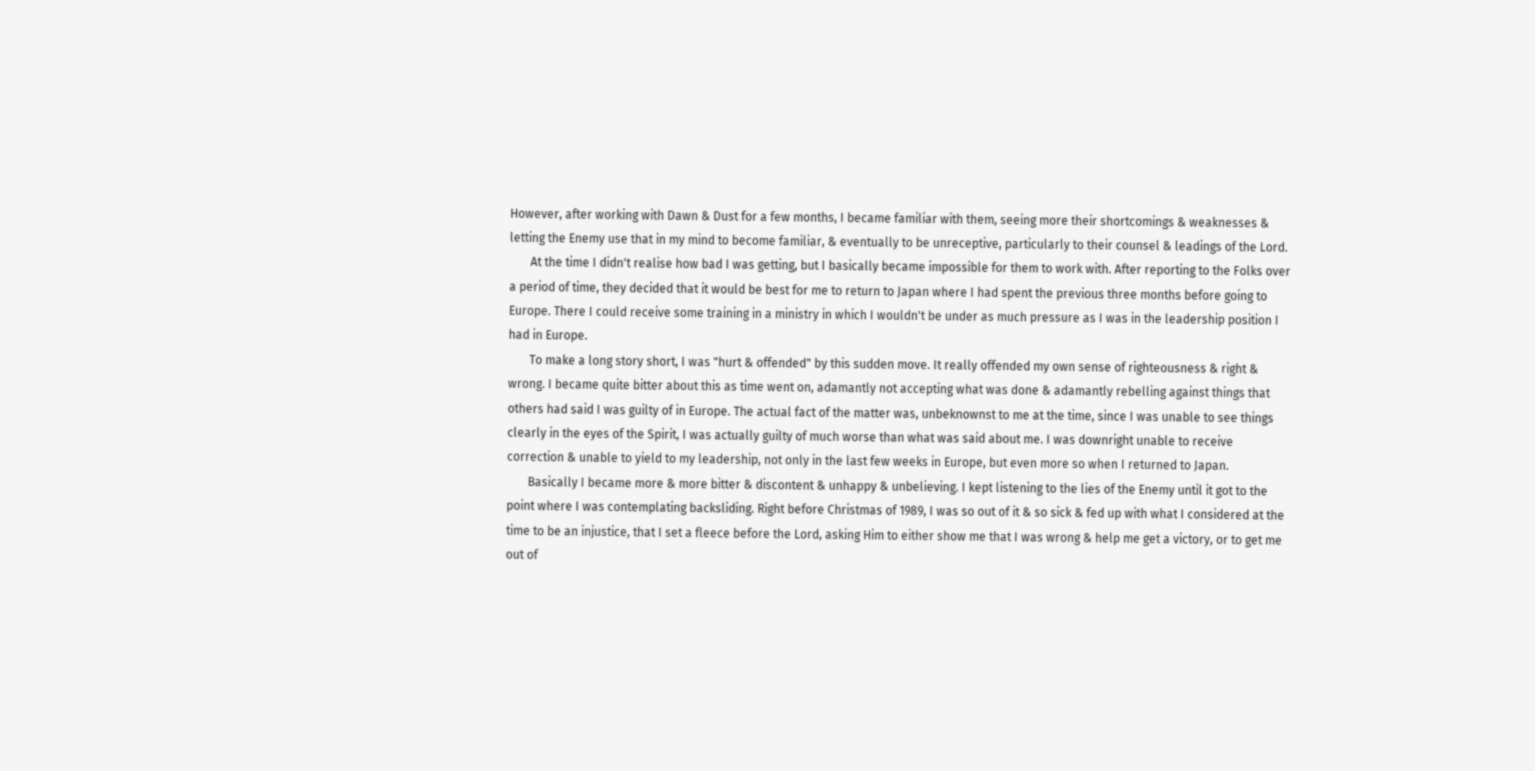However, after working with Dawn & Dust for a few months, I became familiar with them, seeing more their shortcomings & weaknesses & letting the Enemy use that in my mind to become familiar, & eventually to be unreceptive, particularly to their counsel & leadings of the Lord.
       At the time I didn't realise how bad I was getting, but I basically became impossible for them to work with. After reporting to the Folks over a period of time, they decided that it would be best for me to return to Japan where I had spent the previous three months before going to Europe. There I could receive some training in a ministry in which I wouldn't be under as much pressure as I was in the leadership position I had in Europe.
       To make a long story short, I was "hurt & offended" by this sudden move. It really offended my own sense of righteousness & right & wrong. I became quite bitter about this as time went on, adamantly not accepting what was done & adamantly rebelling against things that others had said I was guilty of in Europe. The actual fact of the matter was, unbeknownst to me at the time, since I was unable to see things clearly in the eyes of the Spirit, I was actually guilty of much worse than what was said about me. I was downright unable to receive correction & unable to yield to my leadership, not only in the last few weeks in Europe, but even more so when I returned to Japan.
       Basically I became more & more bitter & discontent & unhappy & unbelieving. I kept listening to the lies of the Enemy until it got to the point where I was contemplating backsliding. Right before Christmas of 1989, I was so out of it & so sick & fed up with what I considered at the time to be an injustice, that I set a fleece before the Lord, asking Him to either show me that I was wrong & help me get a victory, or to get me out of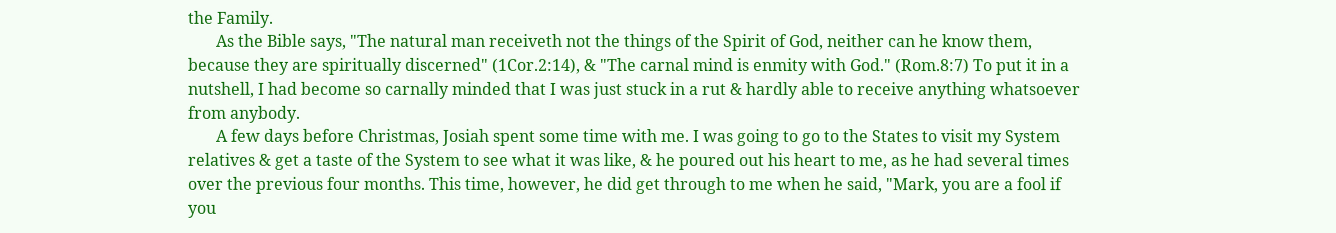the Family.
       As the Bible says, "The natural man receiveth not the things of the Spirit of God, neither can he know them, because they are spiritually discerned" (1Cor.2:14), & "The carnal mind is enmity with God." (Rom.8:7) To put it in a nutshell, I had become so carnally minded that I was just stuck in a rut & hardly able to receive anything whatsoever from anybody.
       A few days before Christmas, Josiah spent some time with me. I was going to go to the States to visit my System relatives & get a taste of the System to see what it was like, & he poured out his heart to me, as he had several times over the previous four months. This time, however, he did get through to me when he said, "Mark, you are a fool if you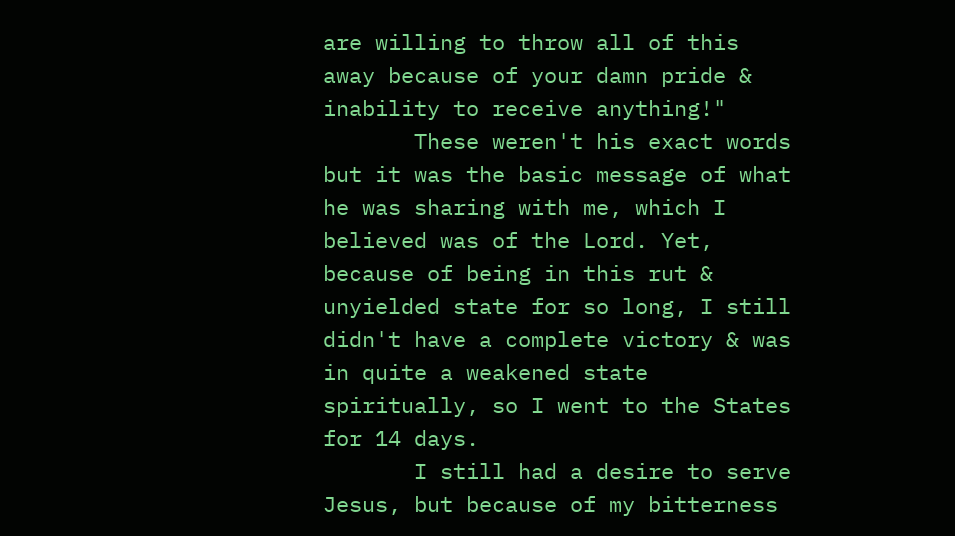are willing to throw all of this away because of your damn pride & inability to receive anything!"
       These weren't his exact words but it was the basic message of what he was sharing with me, which I believed was of the Lord. Yet, because of being in this rut & unyielded state for so long, I still didn't have a complete victory & was in quite a weakened state spiritually, so I went to the States for 14 days.
       I still had a desire to serve Jesus, but because of my bitterness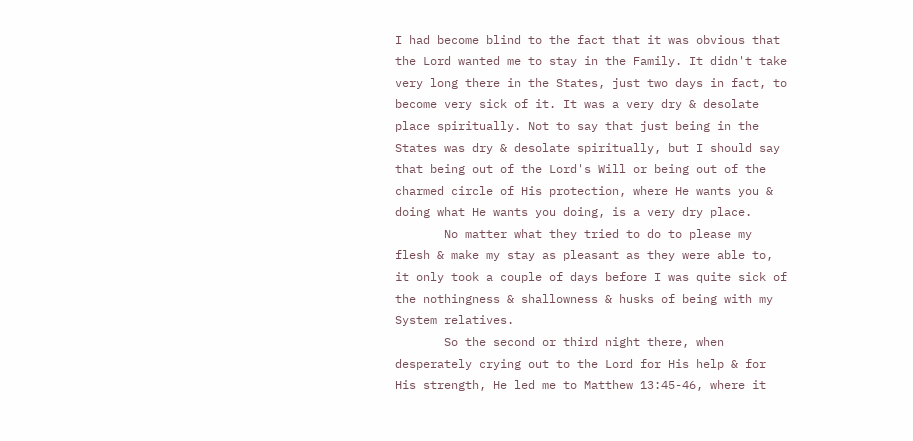I had become blind to the fact that it was obvious that the Lord wanted me to stay in the Family. It didn't take very long there in the States, just two days in fact, to become very sick of it. It was a very dry & desolate place spiritually. Not to say that just being in the States was dry & desolate spiritually, but I should say that being out of the Lord's Will or being out of the charmed circle of His protection, where He wants you & doing what He wants you doing, is a very dry place.
       No matter what they tried to do to please my flesh & make my stay as pleasant as they were able to, it only took a couple of days before I was quite sick of the nothingness & shallowness & husks of being with my System relatives.
       So the second or third night there, when desperately crying out to the Lord for His help & for His strength, He led me to Matthew 13:45-46, where it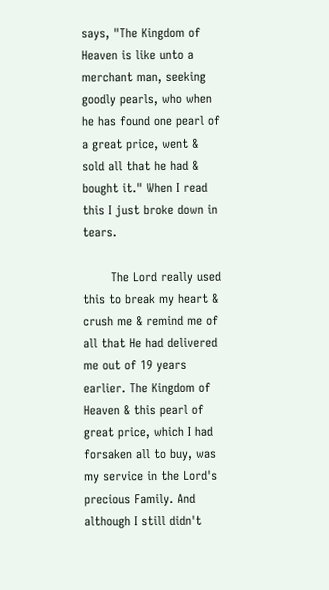says, "The Kingdom of Heaven is like unto a merchant man, seeking goodly pearls, who when he has found one pearl of a great price, went & sold all that he had & bought it." When I read this I just broke down in tears.

       The Lord really used this to break my heart & crush me & remind me of all that He had delivered me out of 19 years earlier. The Kingdom of Heaven & this pearl of great price, which I had forsaken all to buy, was my service in the Lord's precious Family. And although I still didn't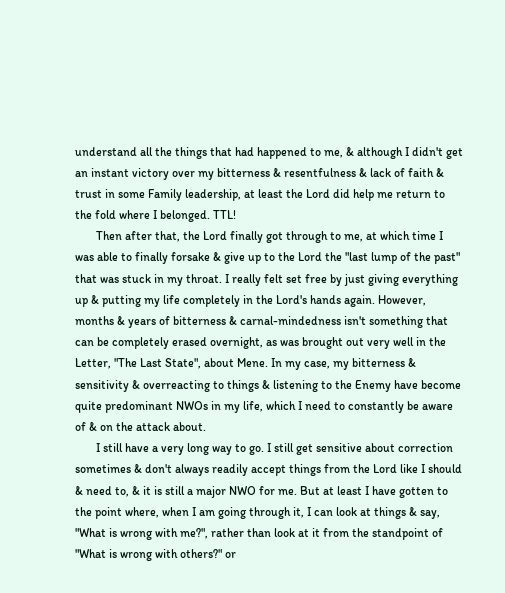understand all the things that had happened to me, & although I didn't get an instant victory over my bitterness & resentfulness & lack of faith & trust in some Family leadership, at least the Lord did help me return to the fold where I belonged. TTL!
       Then after that, the Lord finally got through to me, at which time I was able to finally forsake & give up to the Lord the "last lump of the past" that was stuck in my throat. I really felt set free by just giving everything up & putting my life completely in the Lord's hands again. However, months & years of bitterness & carnal-mindedness isn't something that can be completely erased overnight, as was brought out very well in the Letter, "The Last State", about Mene. In my case, my bitterness & sensitivity & overreacting to things & listening to the Enemy have become quite predominant NWOs in my life, which I need to constantly be aware of & on the attack about.
       I still have a very long way to go. I still get sensitive about correction sometimes & don't always readily accept things from the Lord like I should & need to, & it is still a major NWO for me. But at least I have gotten to the point where, when I am going through it, I can look at things & say, "What is wrong with me?", rather than look at it from the standpoint of "What is wrong with others?" or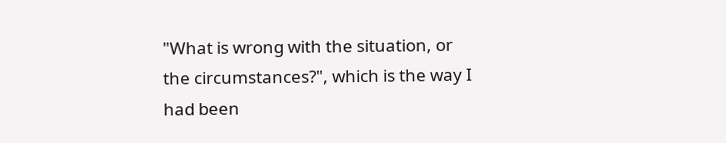"What is wrong with the situation, or the circumstances?", which is the way I had been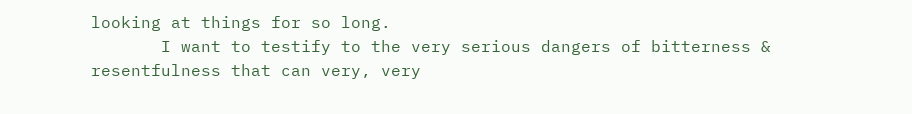looking at things for so long.
       I want to testify to the very serious dangers of bitterness & resentfulness that can very, very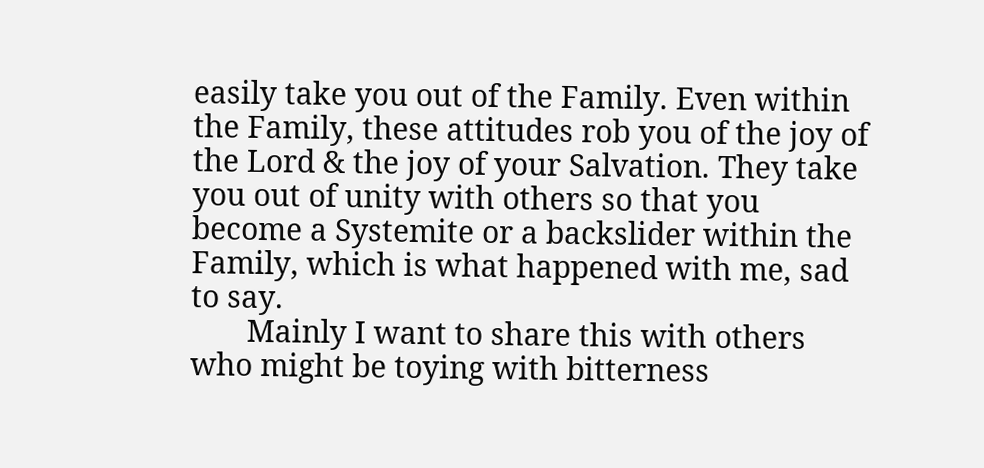easily take you out of the Family. Even within the Family, these attitudes rob you of the joy of the Lord & the joy of your Salvation. They take you out of unity with others so that you become a Systemite or a backslider within the Family, which is what happened with me, sad to say.
       Mainly I want to share this with others who might be toying with bitterness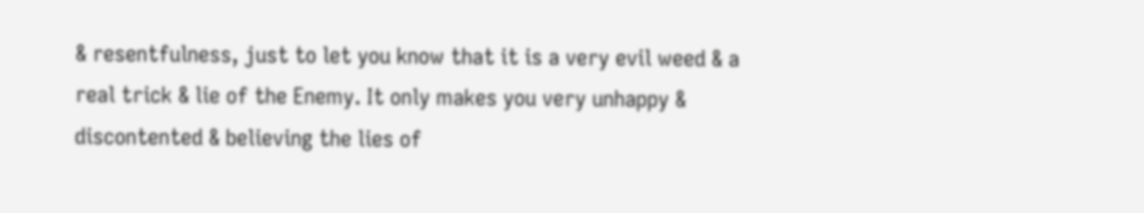& resentfulness, just to let you know that it is a very evil weed & a real trick & lie of the Enemy. It only makes you very unhappy & discontented & believing the lies of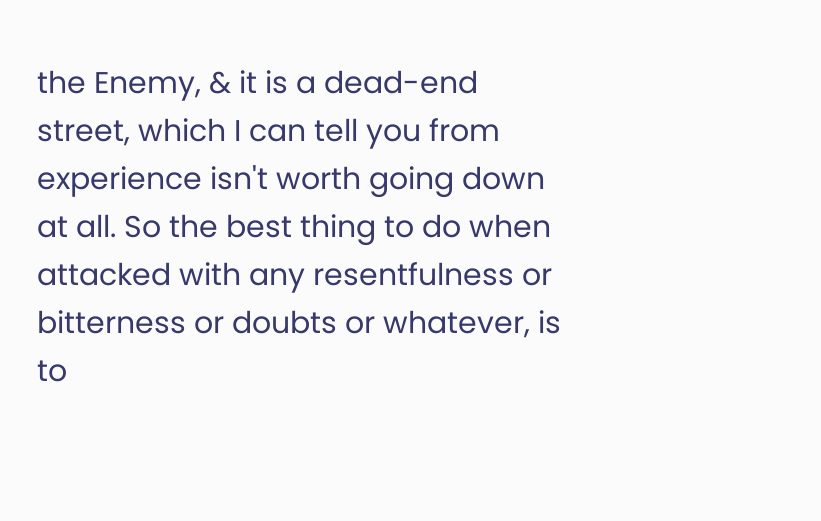the Enemy, & it is a dead-end street, which I can tell you from experience isn't worth going down at all. So the best thing to do when attacked with any resentfulness or bitterness or doubts or whatever, is to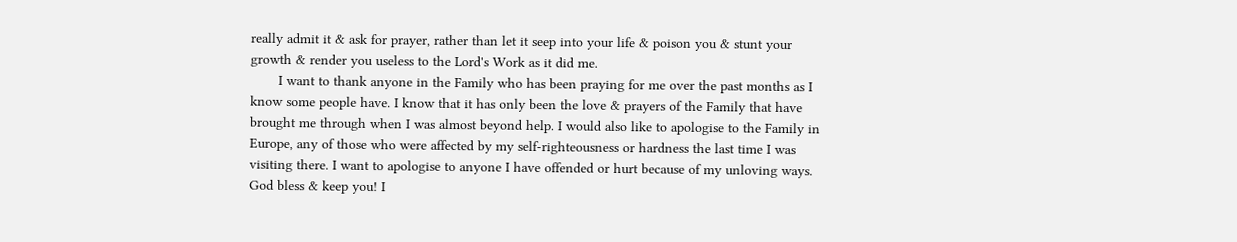really admit it & ask for prayer, rather than let it seep into your life & poison you & stunt your growth & render you useless to the Lord's Work as it did me.
       I want to thank anyone in the Family who has been praying for me over the past months as I know some people have. I know that it has only been the love & prayers of the Family that have brought me through when I was almost beyond help. I would also like to apologise to the Family in Europe, any of those who were affected by my self-righteousness or hardness the last time I was visiting there. I want to apologise to anyone I have offended or hurt because of my unloving ways. God bless & keep you! I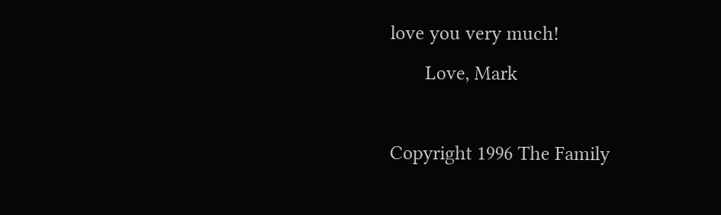love you very much!
       Love, Mark

Copyright 1996 The Family